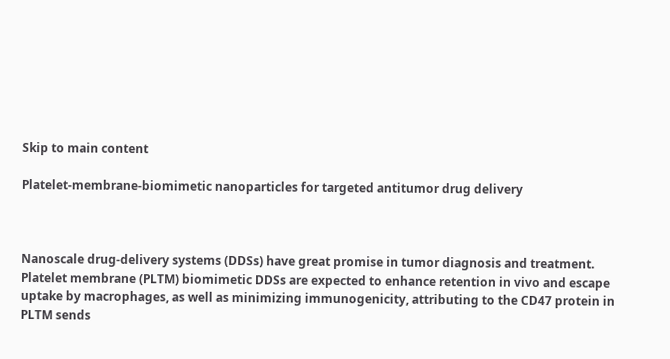Skip to main content

Platelet-membrane-biomimetic nanoparticles for targeted antitumor drug delivery



Nanoscale drug-delivery systems (DDSs) have great promise in tumor diagnosis and treatment. Platelet membrane (PLTM) biomimetic DDSs are expected to enhance retention in vivo and escape uptake by macrophages, as well as minimizing immunogenicity, attributing to the CD47 protein in PLTM sends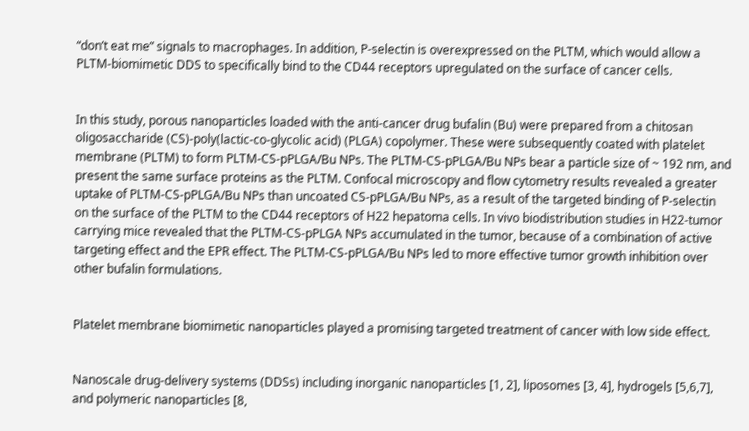“don’t eat me” signals to macrophages. In addition, P-selectin is overexpressed on the PLTM, which would allow a PLTM-biomimetic DDS to specifically bind to the CD44 receptors upregulated on the surface of cancer cells.


In this study, porous nanoparticles loaded with the anti-cancer drug bufalin (Bu) were prepared from a chitosan oligosaccharide (CS)-poly(lactic-co-glycolic acid) (PLGA) copolymer. These were subsequently coated with platelet membrane (PLTM) to form PLTM-CS-pPLGA/Bu NPs. The PLTM-CS-pPLGA/Bu NPs bear a particle size of ~ 192 nm, and present the same surface proteins as the PLTM. Confocal microscopy and flow cytometry results revealed a greater uptake of PLTM-CS-pPLGA/Bu NPs than uncoated CS-pPLGA/Bu NPs, as a result of the targeted binding of P-selectin on the surface of the PLTM to the CD44 receptors of H22 hepatoma cells. In vivo biodistribution studies in H22-tumor carrying mice revealed that the PLTM-CS-pPLGA NPs accumulated in the tumor, because of a combination of active targeting effect and the EPR effect. The PLTM-CS-pPLGA/Bu NPs led to more effective tumor growth inhibition over other bufalin formulations.


Platelet membrane biomimetic nanoparticles played a promising targeted treatment of cancer with low side effect.


Nanoscale drug-delivery systems (DDSs) including inorganic nanoparticles [1, 2], liposomes [3, 4], hydrogels [5,6,7], and polymeric nanoparticles [8,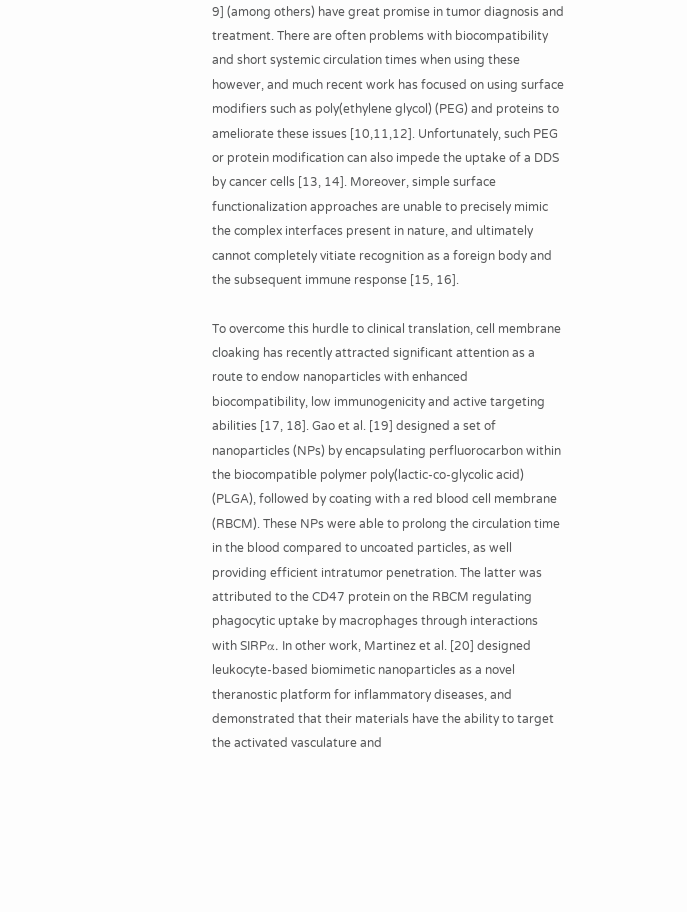9] (among others) have great promise in tumor diagnosis and treatment. There are often problems with biocompatibility and short systemic circulation times when using these however, and much recent work has focused on using surface modifiers such as poly(ethylene glycol) (PEG) and proteins to ameliorate these issues [10,11,12]. Unfortunately, such PEG or protein modification can also impede the uptake of a DDS by cancer cells [13, 14]. Moreover, simple surface functionalization approaches are unable to precisely mimic the complex interfaces present in nature, and ultimately cannot completely vitiate recognition as a foreign body and the subsequent immune response [15, 16].

To overcome this hurdle to clinical translation, cell membrane cloaking has recently attracted significant attention as a route to endow nanoparticles with enhanced biocompatibility, low immunogenicity and active targeting abilities [17, 18]. Gao et al. [19] designed a set of nanoparticles (NPs) by encapsulating perfluorocarbon within the biocompatible polymer poly(lactic-co-glycolic acid) (PLGA), followed by coating with a red blood cell membrane (RBCM). These NPs were able to prolong the circulation time in the blood compared to uncoated particles, as well providing efficient intratumor penetration. The latter was attributed to the CD47 protein on the RBCM regulating phagocytic uptake by macrophages through interactions with SIRPα. In other work, Martinez et al. [20] designed leukocyte-based biomimetic nanoparticles as a novel theranostic platform for inflammatory diseases, and demonstrated that their materials have the ability to target the activated vasculature and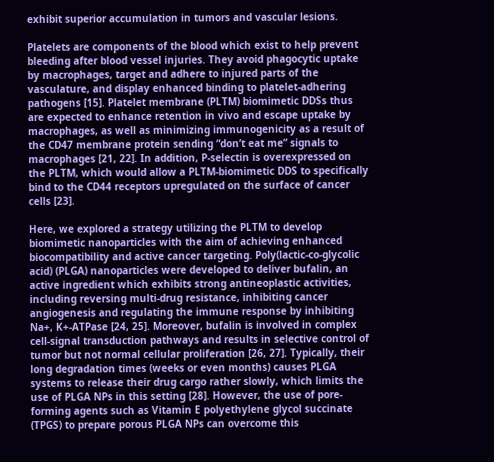exhibit superior accumulation in tumors and vascular lesions.

Platelets are components of the blood which exist to help prevent bleeding after blood vessel injuries. They avoid phagocytic uptake by macrophages, target and adhere to injured parts of the vasculature, and display enhanced binding to platelet-adhering pathogens [15]. Platelet membrane (PLTM) biomimetic DDSs thus are expected to enhance retention in vivo and escape uptake by macrophages, as well as minimizing immunogenicity as a result of the CD47 membrane protein sending “don’t eat me” signals to macrophages [21, 22]. In addition, P-selectin is overexpressed on the PLTM, which would allow a PLTM-biomimetic DDS to specifically bind to the CD44 receptors upregulated on the surface of cancer cells [23].

Here, we explored a strategy utilizing the PLTM to develop biomimetic nanoparticles with the aim of achieving enhanced biocompatibility and active cancer targeting. Poly(lactic-co-glycolic acid) (PLGA) nanoparticles were developed to deliver bufalin, an active ingredient which exhibits strong antineoplastic activities, including reversing multi-drug resistance, inhibiting cancer angiogenesis and regulating the immune response by inhibiting Na+, K+-ATPase [24, 25]. Moreover, bufalin is involved in complex cell-signal transduction pathways and results in selective control of tumor but not normal cellular proliferation [26, 27]. Typically, their long degradation times (weeks or even months) causes PLGA systems to release their drug cargo rather slowly, which limits the use of PLGA NPs in this setting [28]. However, the use of pore-forming agents such as Vitamin E polyethylene glycol succinate (TPGS) to prepare porous PLGA NPs can overcome this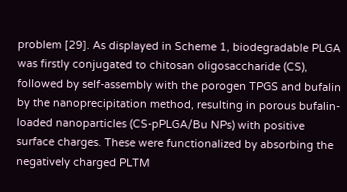problem [29]. As displayed in Scheme 1, biodegradable PLGA was firstly conjugated to chitosan oligosaccharide (CS), followed by self-assembly with the porogen TPGS and bufalin by the nanoprecipitation method, resulting in porous bufalin-loaded nanoparticles (CS-pPLGA/Bu NPs) with positive surface charges. These were functionalized by absorbing the negatively charged PLTM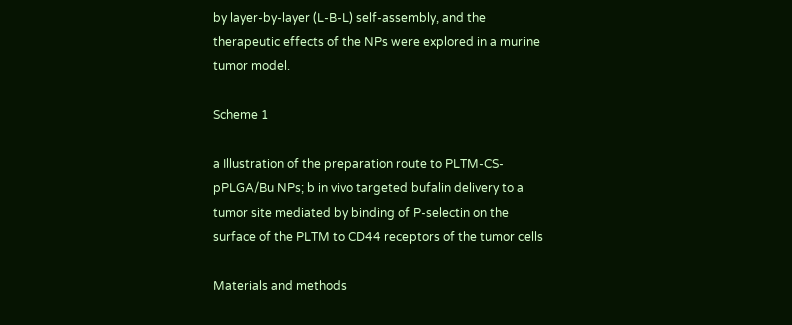by layer-by-layer (L-B-L) self-assembly, and the therapeutic effects of the NPs were explored in a murine tumor model.

Scheme 1

a Illustration of the preparation route to PLTM-CS-pPLGA/Bu NPs; b in vivo targeted bufalin delivery to a tumor site mediated by binding of P-selectin on the surface of the PLTM to CD44 receptors of the tumor cells

Materials and methods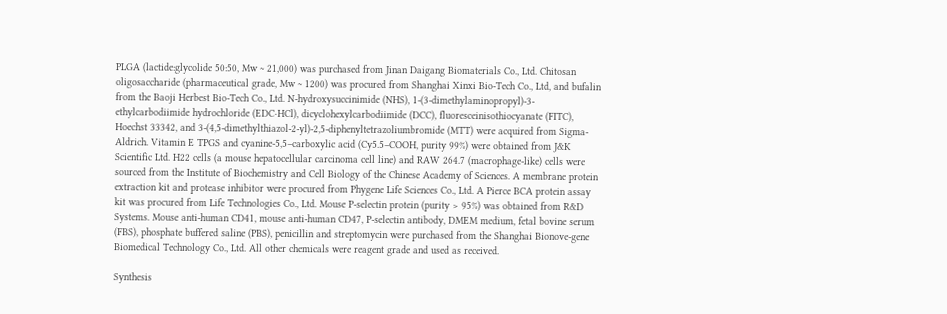PLGA (lactide:glycolide 50:50, Mw ~ 21,000) was purchased from Jinan Daigang Biomaterials Co., Ltd. Chitosan oligosaccharide (pharmaceutical grade, Mw ~ 1200) was procured from Shanghai Xinxi Bio-Tech Co., Ltd, and bufalin from the Baoji Herbest Bio-Tech Co., Ltd. N-hydroxysuccinimide (NHS), 1-(3-dimethylaminopropyl)-3-ethylcarbodiimide hydrochloride (EDC·HCl), dicyclohexylcarbodiimide (DCC), fluoresceinisothiocyanate (FITC), Hoechst 33342, and 3-(4,5-dimethylthiazol-2-yl)-2,5-diphenyltetrazoliumbromide (MTT) were acquired from Sigma-Aldrich. Vitamin E TPGS and cyanine-5,5–carboxylic acid (Cy5.5–COOH, purity 99%) were obtained from J&K Scientific Ltd. H22 cells (a mouse hepatocellular carcinoma cell line) and RAW 264.7 (macrophage-like) cells were sourced from the Institute of Biochemistry and Cell Biology of the Chinese Academy of Sciences. A membrane protein extraction kit and protease inhibitor were procured from Phygene Life Sciences Co., Ltd. A Pierce BCA protein assay kit was procured from Life Technologies Co., Ltd. Mouse P-selectin protein (purity > 95%) was obtained from R&D Systems. Mouse anti-human CD41, mouse anti-human CD47, P-selectin antibody, DMEM medium, fetal bovine serum (FBS), phosphate buffered saline (PBS), penicillin and streptomycin were purchased from the Shanghai Bionove-gene Biomedical Technology Co., Ltd. All other chemicals were reagent grade and used as received.

Synthesis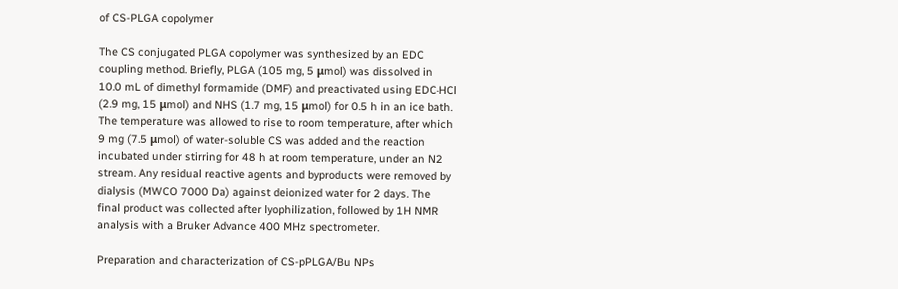of CS-PLGA copolymer

The CS conjugated PLGA copolymer was synthesized by an EDC coupling method. Briefly, PLGA (105 mg, 5 μmol) was dissolved in 10.0 mL of dimethyl formamide (DMF) and preactivated using EDC·HCl (2.9 mg, 15 μmol) and NHS (1.7 mg, 15 μmol) for 0.5 h in an ice bath. The temperature was allowed to rise to room temperature, after which 9 mg (7.5 μmol) of water-soluble CS was added and the reaction incubated under stirring for 48 h at room temperature, under an N2 stream. Any residual reactive agents and byproducts were removed by dialysis (MWCO 7000 Da) against deionized water for 2 days. The final product was collected after lyophilization, followed by 1H NMR analysis with a Bruker Advance 400 MHz spectrometer.

Preparation and characterization of CS-pPLGA/Bu NPs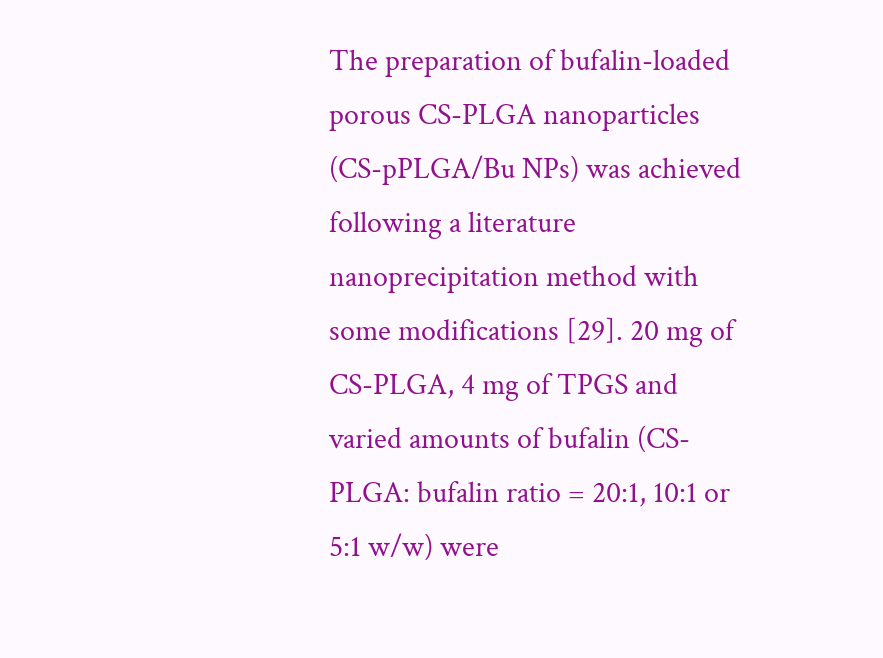The preparation of bufalin-loaded porous CS-PLGA nanoparticles (CS-pPLGA/Bu NPs) was achieved following a literature nanoprecipitation method with some modifications [29]. 20 mg of CS-PLGA, 4 mg of TPGS and varied amounts of bufalin (CS-PLGA: bufalin ratio = 20:1, 10:1 or 5:1 w/w) were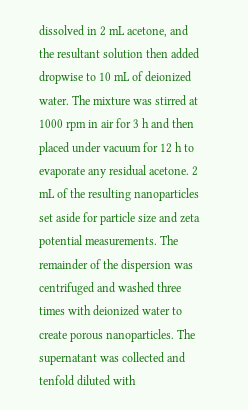dissolved in 2 mL acetone, and the resultant solution then added dropwise to 10 mL of deionized water. The mixture was stirred at 1000 rpm in air for 3 h and then placed under vacuum for 12 h to evaporate any residual acetone. 2 mL of the resulting nanoparticles set aside for particle size and zeta potential measurements. The remainder of the dispersion was centrifuged and washed three times with deionized water to create porous nanoparticles. The supernatant was collected and tenfold diluted with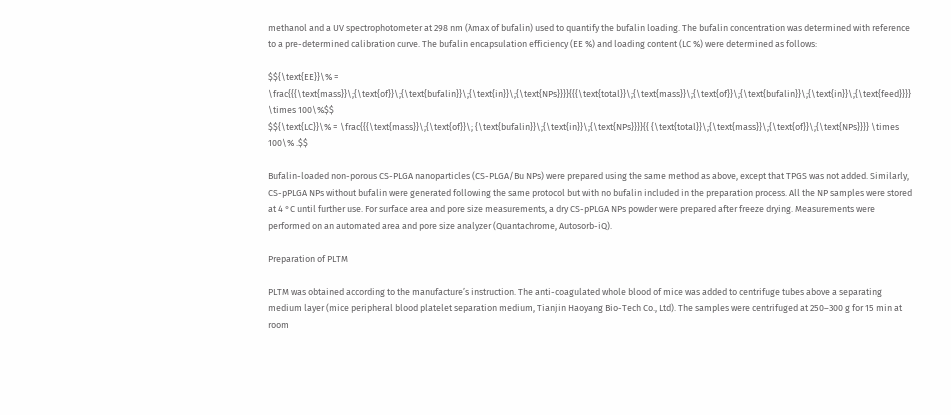methanol and a UV spectrophotometer at 298 nm (λmax of bufalin) used to quantify the bufalin loading. The bufalin concentration was determined with reference to a pre-determined calibration curve. The bufalin encapsulation efficiency (EE %) and loading content (LC %) were determined as follows:

$${\text{EE}}\% = \frac{{{\text{mass}}\;{\text{of}}\;{\text{bufalin}}\;{\text{in}}\;{\text{NPs}}}}{{{\text{total}}\;{\text{mass}}\;{\text{of}}\;{\text{bufalin}}\;{\text{in}}\;{\text{feed}}}} \times 100\%$$
$${\text{LC}}\% = \frac{{{\text{mass}}\;{\text{of}}\; {\text{bufalin}}\;{\text{in}}\;{\text{NPs}}}}{{ {\text{total}}\;{\text{mass}}\;{\text{of}}\;{\text{NPs}}}} \times 100\% .$$

Bufalin-loaded non-porous CS-PLGA nanoparticles (CS-PLGA/Bu NPs) were prepared using the same method as above, except that TPGS was not added. Similarly, CS-pPLGA NPs without bufalin were generated following the same protocol but with no bufalin included in the preparation process. All the NP samples were stored at 4 °C until further use. For surface area and pore size measurements, a dry CS-pPLGA NPs powder were prepared after freeze drying. Measurements were performed on an automated area and pore size analyzer (Quantachrome, Autosorb-iQ).

Preparation of PLTM

PLTM was obtained according to the manufacture’s instruction. The anti-coagulated whole blood of mice was added to centrifuge tubes above a separating medium layer (mice peripheral blood platelet separation medium, Tianjin Haoyang Bio-Tech Co., Ltd). The samples were centrifuged at 250–300 g for 15 min at room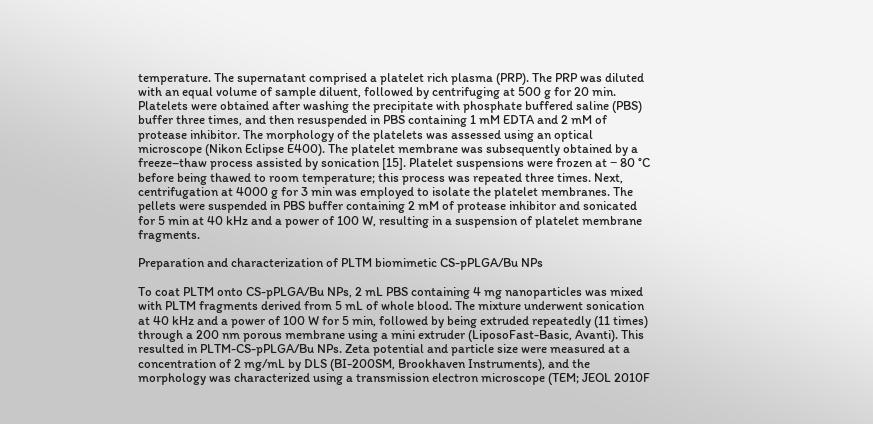temperature. The supernatant comprised a platelet rich plasma (PRP). The PRP was diluted with an equal volume of sample diluent, followed by centrifuging at 500 g for 20 min. Platelets were obtained after washing the precipitate with phosphate buffered saline (PBS) buffer three times, and then resuspended in PBS containing 1 mM EDTA and 2 mM of protease inhibitor. The morphology of the platelets was assessed using an optical microscope (Nikon Eclipse E400). The platelet membrane was subsequently obtained by a freeze–thaw process assisted by sonication [15]. Platelet suspensions were frozen at − 80 °C before being thawed to room temperature; this process was repeated three times. Next, centrifugation at 4000 g for 3 min was employed to isolate the platelet membranes. The pellets were suspended in PBS buffer containing 2 mM of protease inhibitor and sonicated for 5 min at 40 kHz and a power of 100 W, resulting in a suspension of platelet membrane fragments.

Preparation and characterization of PLTM biomimetic CS-pPLGA/Bu NPs

To coat PLTM onto CS-pPLGA/Bu NPs, 2 mL PBS containing 4 mg nanoparticles was mixed with PLTM fragments derived from 5 mL of whole blood. The mixture underwent sonication at 40 kHz and a power of 100 W for 5 min, followed by being extruded repeatedly (11 times) through a 200 nm porous membrane using a mini extruder (LiposoFast-Basic, Avanti). This resulted in PLTM-CS-pPLGA/Bu NPs. Zeta potential and particle size were measured at a concentration of 2 mg/mL by DLS (BI-200SM, Brookhaven Instruments), and the morphology was characterized using a transmission electron microscope (TEM; JEOL 2010F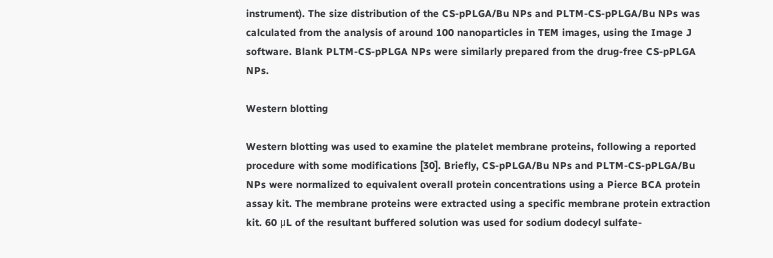instrument). The size distribution of the CS-pPLGA/Bu NPs and PLTM-CS-pPLGA/Bu NPs was calculated from the analysis of around 100 nanoparticles in TEM images, using the Image J software. Blank PLTM-CS-pPLGA NPs were similarly prepared from the drug-free CS-pPLGA NPs.

Western blotting

Western blotting was used to examine the platelet membrane proteins, following a reported procedure with some modifications [30]. Briefly, CS-pPLGA/Bu NPs and PLTM-CS-pPLGA/Bu NPs were normalized to equivalent overall protein concentrations using a Pierce BCA protein assay kit. The membrane proteins were extracted using a specific membrane protein extraction kit. 60 μL of the resultant buffered solution was used for sodium dodecyl sulfate-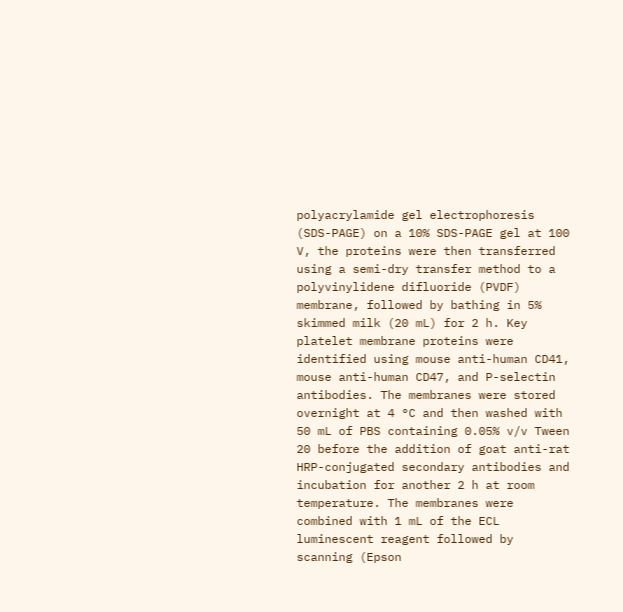polyacrylamide gel electrophoresis (SDS-PAGE) on a 10% SDS-PAGE gel at 100 V, the proteins were then transferred using a semi-dry transfer method to a polyvinylidene difluoride (PVDF) membrane, followed by bathing in 5% skimmed milk (20 mL) for 2 h. Key platelet membrane proteins were identified using mouse anti-human CD41, mouse anti-human CD47, and P-selectin antibodies. The membranes were stored overnight at 4 °C and then washed with 50 mL of PBS containing 0.05% v/v Tween 20 before the addition of goat anti-rat HRP-conjugated secondary antibodies and incubation for another 2 h at room temperature. The membranes were combined with 1 mL of the ECL luminescent reagent followed by scanning (Epson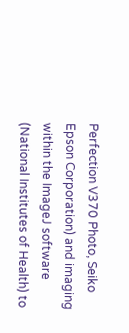Perfection V370 Photo, Seiko Epson Corporation) and imaging within the ImageJ software (National Institutes of Health) to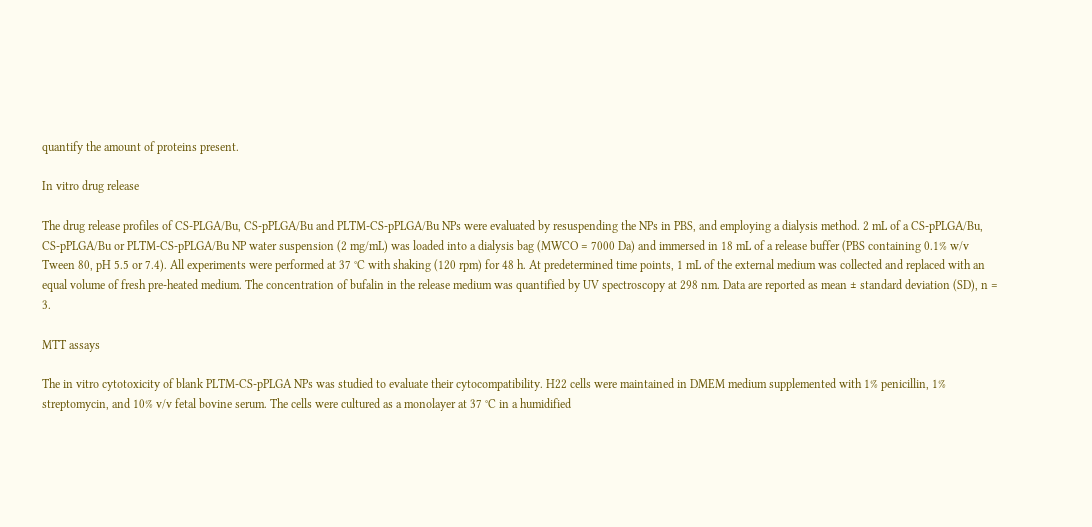quantify the amount of proteins present.

In vitro drug release

The drug release profiles of CS-PLGA/Bu, CS-pPLGA/Bu and PLTM-CS-pPLGA/Bu NPs were evaluated by resuspending the NPs in PBS, and employing a dialysis method. 2 mL of a CS-pPLGA/Bu, CS-pPLGA/Bu or PLTM-CS-pPLGA/Bu NP water suspension (2 mg/mL) was loaded into a dialysis bag (MWCO = 7000 Da) and immersed in 18 mL of a release buffer (PBS containing 0.1% w/v Tween 80, pH 5.5 or 7.4). All experiments were performed at 37 °C with shaking (120 rpm) for 48 h. At predetermined time points, 1 mL of the external medium was collected and replaced with an equal volume of fresh pre-heated medium. The concentration of bufalin in the release medium was quantified by UV spectroscopy at 298 nm. Data are reported as mean ± standard deviation (SD), n = 3.

MTT assays

The in vitro cytotoxicity of blank PLTM-CS-pPLGA NPs was studied to evaluate their cytocompatibility. H22 cells were maintained in DMEM medium supplemented with 1% penicillin, 1% streptomycin, and 10% v/v fetal bovine serum. The cells were cultured as a monolayer at 37 °C in a humidified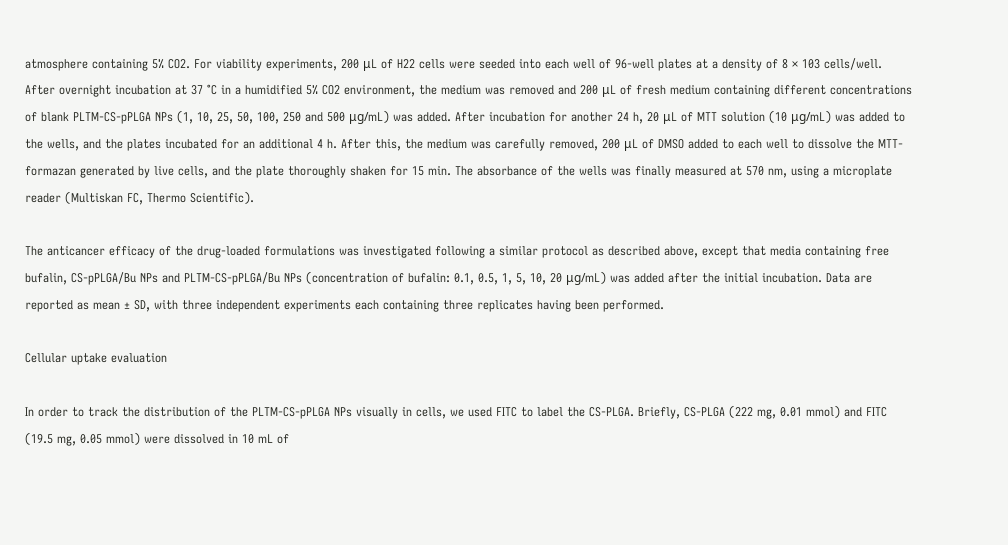atmosphere containing 5% CO2. For viability experiments, 200 μL of H22 cells were seeded into each well of 96-well plates at a density of 8 × 103 cells/well. After overnight incubation at 37 °C in a humidified 5% CO2 environment, the medium was removed and 200 μL of fresh medium containing different concentrations of blank PLTM-CS-pPLGA NPs (1, 10, 25, 50, 100, 250 and 500 μg/mL) was added. After incubation for another 24 h, 20 μL of MTT solution (10 μg/mL) was added to the wells, and the plates incubated for an additional 4 h. After this, the medium was carefully removed, 200 μL of DMSO added to each well to dissolve the MTT-formazan generated by live cells, and the plate thoroughly shaken for 15 min. The absorbance of the wells was finally measured at 570 nm, using a microplate reader (Multiskan FC, Thermo Scientific).

The anticancer efficacy of the drug-loaded formulations was investigated following a similar protocol as described above, except that media containing free bufalin, CS-pPLGA/Bu NPs and PLTM-CS-pPLGA/Bu NPs (concentration of bufalin: 0.1, 0.5, 1, 5, 10, 20 μg/mL) was added after the initial incubation. Data are reported as mean ± SD, with three independent experiments each containing three replicates having been performed.

Cellular uptake evaluation

In order to track the distribution of the PLTM-CS-pPLGA NPs visually in cells, we used FITC to label the CS-PLGA. Briefly, CS-PLGA (222 mg, 0.01 mmol) and FITC (19.5 mg, 0.05 mmol) were dissolved in 10 mL of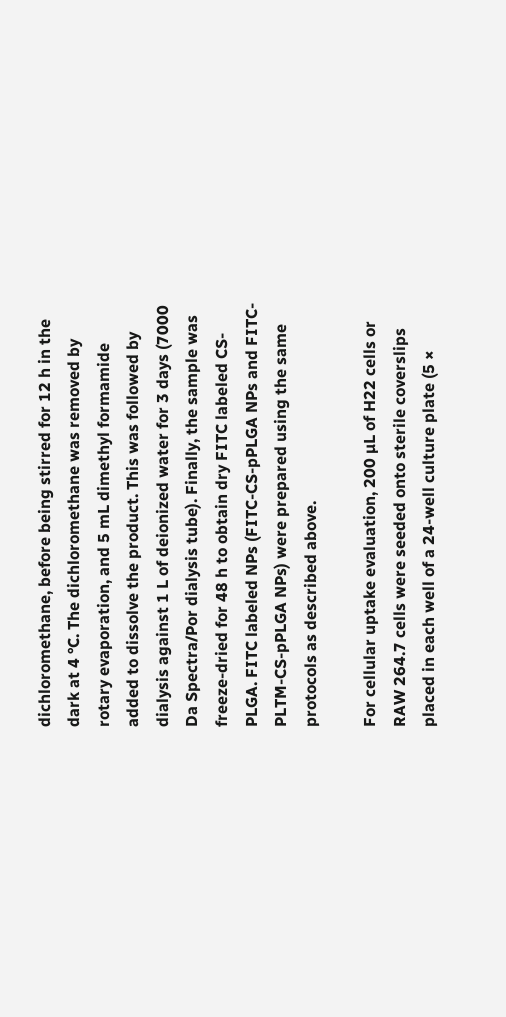dichloromethane, before being stirred for 12 h in the dark at 4 °C. The dichloromethane was removed by rotary evaporation, and 5 mL dimethyl formamide added to dissolve the product. This was followed by dialysis against 1 L of deionized water for 3 days (7000 Da Spectra/Por dialysis tube). Finally, the sample was freeze-dried for 48 h to obtain dry FITC labeled CS-PLGA. FITC labeled NPs (FITC-CS-pPLGA NPs and FITC-PLTM-CS-pPLGA NPs) were prepared using the same protocols as described above.

For cellular uptake evaluation, 200 µL of H22 cells or RAW 264.7 cells were seeded onto sterile coverslips placed in each well of a 24-well culture plate (5 ×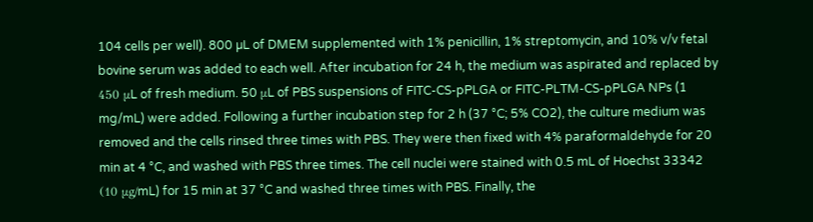104 cells per well). 800 µL of DMEM supplemented with 1% penicillin, 1% streptomycin, and 10% v/v fetal bovine serum was added to each well. After incubation for 24 h, the medium was aspirated and replaced by 450 μL of fresh medium. 50 μL of PBS suspensions of FITC-CS-pPLGA or FITC-PLTM-CS-pPLGA NPs (1 mg/mL) were added. Following a further incubation step for 2 h (37 °C; 5% CO2), the culture medium was removed and the cells rinsed three times with PBS. They were then fixed with 4% paraformaldehyde for 20 min at 4 °C, and washed with PBS three times. The cell nuclei were stained with 0.5 mL of Hoechst 33342 (10 μg/mL) for 15 min at 37 °C and washed three times with PBS. Finally, the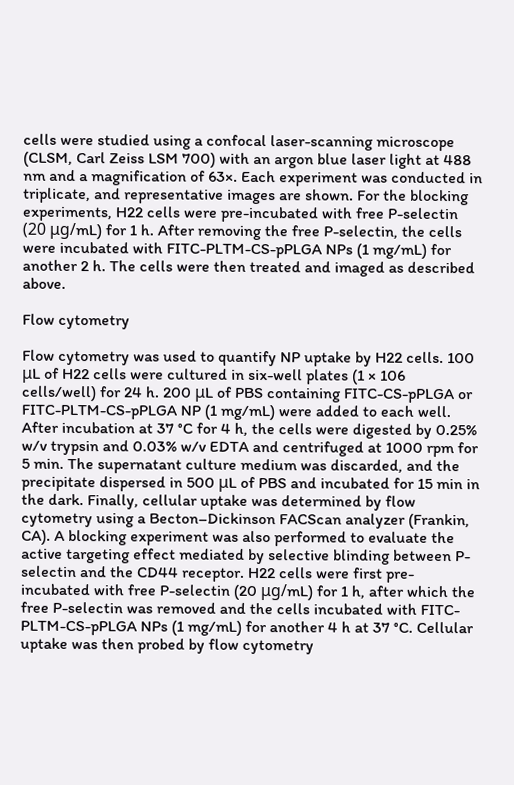cells were studied using a confocal laser-scanning microscope (CLSM, Carl Zeiss LSM 700) with an argon blue laser light at 488 nm and a magnification of 63×. Each experiment was conducted in triplicate, and representative images are shown. For the blocking experiments, H22 cells were pre-incubated with free P-selectin (20 μg/mL) for 1 h. After removing the free P-selectin, the cells were incubated with FITC-PLTM-CS-pPLGA NPs (1 mg/mL) for another 2 h. The cells were then treated and imaged as described above.

Flow cytometry

Flow cytometry was used to quantify NP uptake by H22 cells. 100 μL of H22 cells were cultured in six-well plates (1 × 106 cells/well) for 24 h. 200 μL of PBS containing FITC-CS-pPLGA or FITC-PLTM-CS-pPLGA NP (1 mg/mL) were added to each well. After incubation at 37 °C for 4 h, the cells were digested by 0.25% w/v trypsin and 0.03% w/v EDTA and centrifuged at 1000 rpm for 5 min. The supernatant culture medium was discarded, and the precipitate dispersed in 500 μL of PBS and incubated for 15 min in the dark. Finally, cellular uptake was determined by flow cytometry using a Becton–Dickinson FACScan analyzer (Frankin, CA). A blocking experiment was also performed to evaluate the active targeting effect mediated by selective blinding between P-selectin and the CD44 receptor. H22 cells were first pre-incubated with free P-selectin (20 μg/mL) for 1 h, after which the free P-selectin was removed and the cells incubated with FITC-PLTM-CS-pPLGA NPs (1 mg/mL) for another 4 h at 37 °C. Cellular uptake was then probed by flow cytometry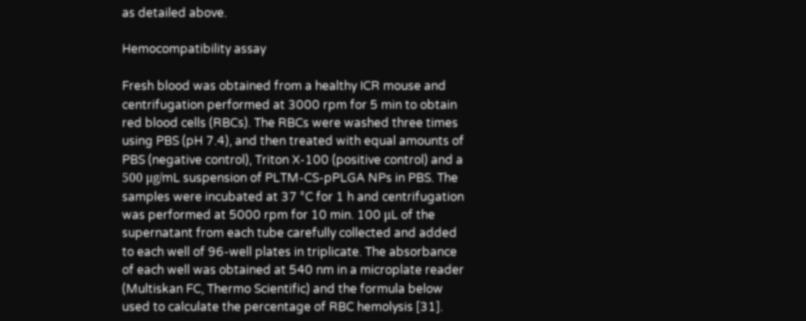as detailed above.

Hemocompatibility assay

Fresh blood was obtained from a healthy ICR mouse and centrifugation performed at 3000 rpm for 5 min to obtain red blood cells (RBCs). The RBCs were washed three times using PBS (pH 7.4), and then treated with equal amounts of PBS (negative control), Triton X-100 (positive control) and a 500 μg/mL suspension of PLTM-CS-pPLGA NPs in PBS. The samples were incubated at 37 °C for 1 h and centrifugation was performed at 5000 rpm for 10 min. 100 μL of the supernatant from each tube carefully collected and added to each well of 96-well plates in triplicate. The absorbance of each well was obtained at 540 nm in a microplate reader (Multiskan FC, Thermo Scientific) and the formula below used to calculate the percentage of RBC hemolysis [31].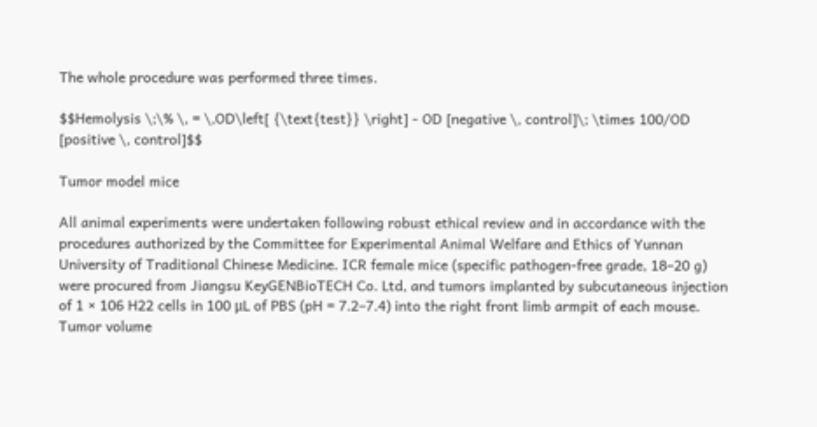The whole procedure was performed three times.

$$Hemolysis \;\% \, = \,OD\left[ {\text{test}} \right] - OD [negative \, control]\; \times 100/OD [positive \, control]$$

Tumor model mice

All animal experiments were undertaken following robust ethical review and in accordance with the procedures authorized by the Committee for Experimental Animal Welfare and Ethics of Yunnan University of Traditional Chinese Medicine. ICR female mice (specific pathogen-free grade, 18–20 g) were procured from Jiangsu KeyGENBioTECH Co. Ltd, and tumors implanted by subcutaneous injection of 1 × 106 H22 cells in 100 μL of PBS (pH = 7.2–7.4) into the right front limb armpit of each mouse. Tumor volume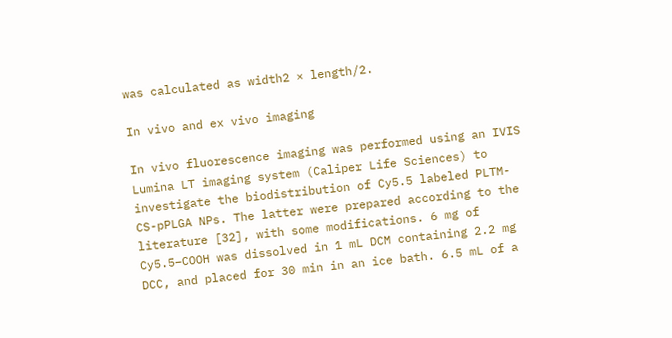was calculated as width2 × length/2.

In vivo and ex vivo imaging

In vivo fluorescence imaging was performed using an IVIS Lumina LT imaging system (Caliper Life Sciences) to investigate the biodistribution of Cy5.5 labeled PLTM-CS-pPLGA NPs. The latter were prepared according to the literature [32], with some modifications. 6 mg of Cy5.5–COOH was dissolved in 1 mL DCM containing 2.2 mg DCC, and placed for 30 min in an ice bath. 6.5 mL of a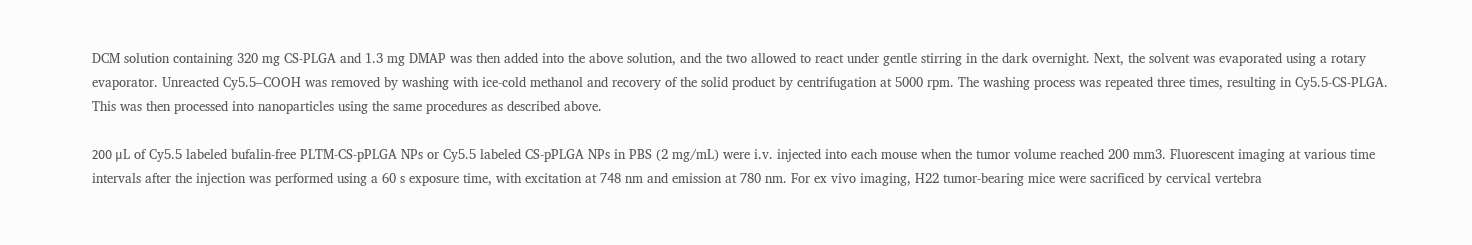DCM solution containing 320 mg CS-PLGA and 1.3 mg DMAP was then added into the above solution, and the two allowed to react under gentle stirring in the dark overnight. Next, the solvent was evaporated using a rotary evaporator. Unreacted Cy5.5–COOH was removed by washing with ice-cold methanol and recovery of the solid product by centrifugation at 5000 rpm. The washing process was repeated three times, resulting in Cy5.5-CS-PLGA. This was then processed into nanoparticles using the same procedures as described above.

200 μL of Cy5.5 labeled bufalin-free PLTM-CS-pPLGA NPs or Cy5.5 labeled CS-pPLGA NPs in PBS (2 mg/mL) were i.v. injected into each mouse when the tumor volume reached 200 mm3. Fluorescent imaging at various time intervals after the injection was performed using a 60 s exposure time, with excitation at 748 nm and emission at 780 nm. For ex vivo imaging, H22 tumor-bearing mice were sacrificed by cervical vertebra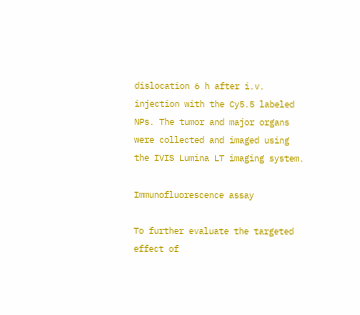dislocation 6 h after i.v. injection with the Cy5.5 labeled NPs. The tumor and major organs were collected and imaged using the IVIS Lumina LT imaging system.

Immunofluorescence assay

To further evaluate the targeted effect of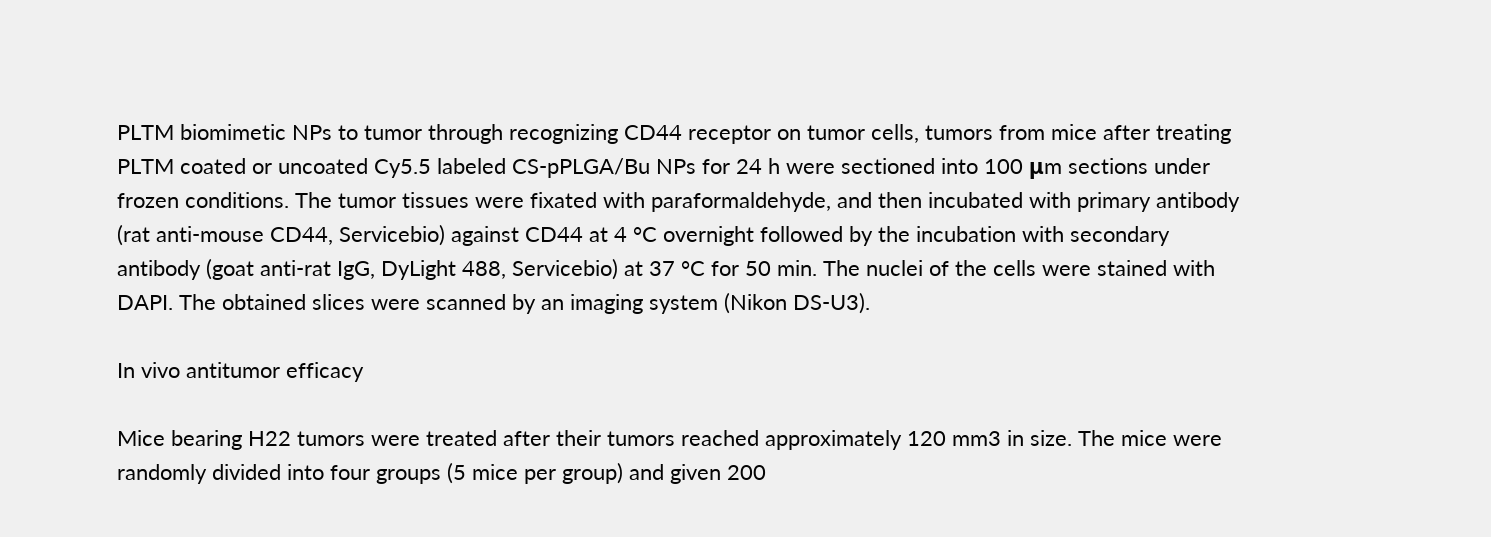PLTM biomimetic NPs to tumor through recognizing CD44 receptor on tumor cells, tumors from mice after treating PLTM coated or uncoated Cy5.5 labeled CS-pPLGA/Bu NPs for 24 h were sectioned into 100 μm sections under frozen conditions. The tumor tissues were fixated with paraformaldehyde, and then incubated with primary antibody (rat anti-mouse CD44, Servicebio) against CD44 at 4 °C overnight followed by the incubation with secondary antibody (goat anti-rat IgG, DyLight 488, Servicebio) at 37 °C for 50 min. The nuclei of the cells were stained with DAPI. The obtained slices were scanned by an imaging system (Nikon DS-U3).

In vivo antitumor efficacy

Mice bearing H22 tumors were treated after their tumors reached approximately 120 mm3 in size. The mice were randomly divided into four groups (5 mice per group) and given 200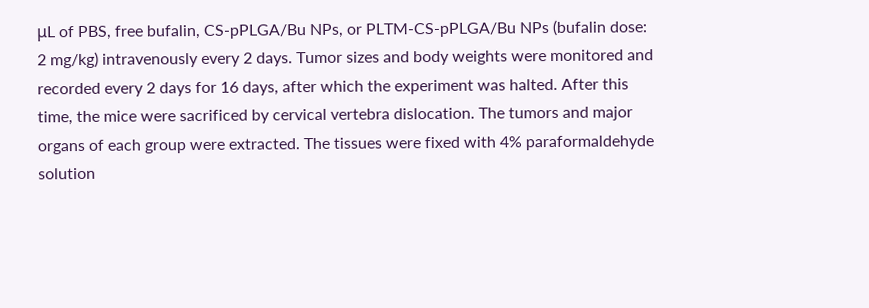μL of PBS, free bufalin, CS-pPLGA/Bu NPs, or PLTM-CS-pPLGA/Bu NPs (bufalin dose: 2 mg/kg) intravenously every 2 days. Tumor sizes and body weights were monitored and recorded every 2 days for 16 days, after which the experiment was halted. After this time, the mice were sacrificed by cervical vertebra dislocation. The tumors and major organs of each group were extracted. The tissues were fixed with 4% paraformaldehyde solution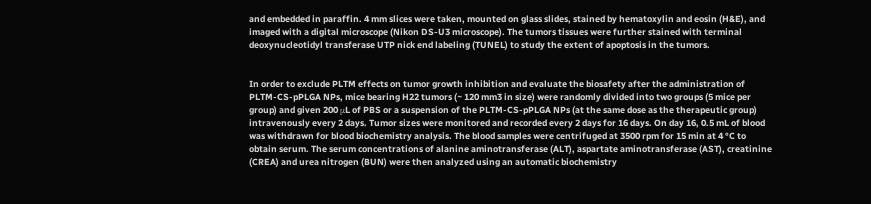and embedded in paraffin. 4 mm slices were taken, mounted on glass slides, stained by hematoxylin and eosin (H&E), and imaged with a digital microscope (Nikon DS-U3 microscope). The tumors tissues were further stained with terminal deoxynucleotidyl transferase UTP nick end labeling (TUNEL) to study the extent of apoptosis in the tumors.


In order to exclude PLTM effects on tumor growth inhibition and evaluate the biosafety after the administration of PLTM-CS-pPLGA NPs, mice bearing H22 tumors (~ 120 mm3 in size) were randomly divided into two groups (5 mice per group) and given 200 μL of PBS or a suspension of the PLTM-CS-pPLGA NPs (at the same dose as the therapeutic group) intravenously every 2 days. Tumor sizes were monitored and recorded every 2 days for 16 days. On day 16, 0.5 mL of blood was withdrawn for blood biochemistry analysis. The blood samples were centrifuged at 3500 rpm for 15 min at 4 °C to obtain serum. The serum concentrations of alanine aminotransferase (ALT), aspartate aminotransferase (AST), creatinine (CREA) and urea nitrogen (BUN) were then analyzed using an automatic biochemistry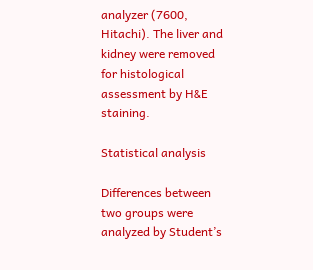analyzer (7600, Hitachi). The liver and kidney were removed for histological assessment by H&E staining.

Statistical analysis

Differences between two groups were analyzed by Student’s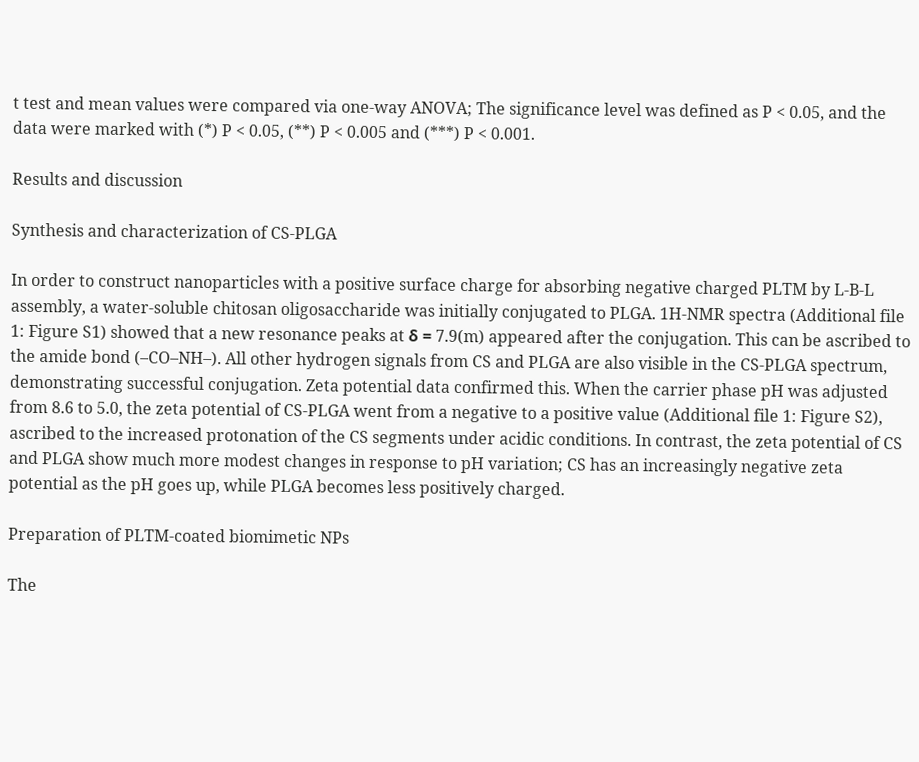t test and mean values were compared via one-way ANOVA; The significance level was defined as P < 0.05, and the data were marked with (*) P < 0.05, (**) P < 0.005 and (***) P < 0.001.

Results and discussion

Synthesis and characterization of CS-PLGA

In order to construct nanoparticles with a positive surface charge for absorbing negative charged PLTM by L-B-L assembly, a water-soluble chitosan oligosaccharide was initially conjugated to PLGA. 1H-NMR spectra (Additional file 1: Figure S1) showed that a new resonance peaks at δ = 7.9(m) appeared after the conjugation. This can be ascribed to the amide bond (–CO–NH–). All other hydrogen signals from CS and PLGA are also visible in the CS-PLGA spectrum, demonstrating successful conjugation. Zeta potential data confirmed this. When the carrier phase pH was adjusted from 8.6 to 5.0, the zeta potential of CS-PLGA went from a negative to a positive value (Additional file 1: Figure S2), ascribed to the increased protonation of the CS segments under acidic conditions. In contrast, the zeta potential of CS and PLGA show much more modest changes in response to pH variation; CS has an increasingly negative zeta potential as the pH goes up, while PLGA becomes less positively charged.

Preparation of PLTM-coated biomimetic NPs

The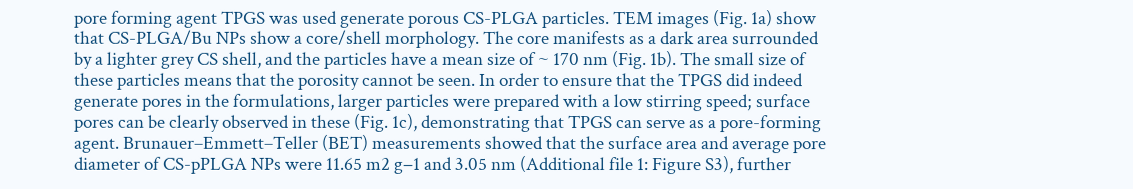pore forming agent TPGS was used generate porous CS-PLGA particles. TEM images (Fig. 1a) show that CS-PLGA/Bu NPs show a core/shell morphology. The core manifests as a dark area surrounded by a lighter grey CS shell, and the particles have a mean size of ~ 170 nm (Fig. 1b). The small size of these particles means that the porosity cannot be seen. In order to ensure that the TPGS did indeed generate pores in the formulations, larger particles were prepared with a low stirring speed; surface pores can be clearly observed in these (Fig. 1c), demonstrating that TPGS can serve as a pore-forming agent. Brunauer–Emmett–Teller (BET) measurements showed that the surface area and average pore diameter of CS-pPLGA NPs were 11.65 m2 g−1 and 3.05 nm (Additional file 1: Figure S3), further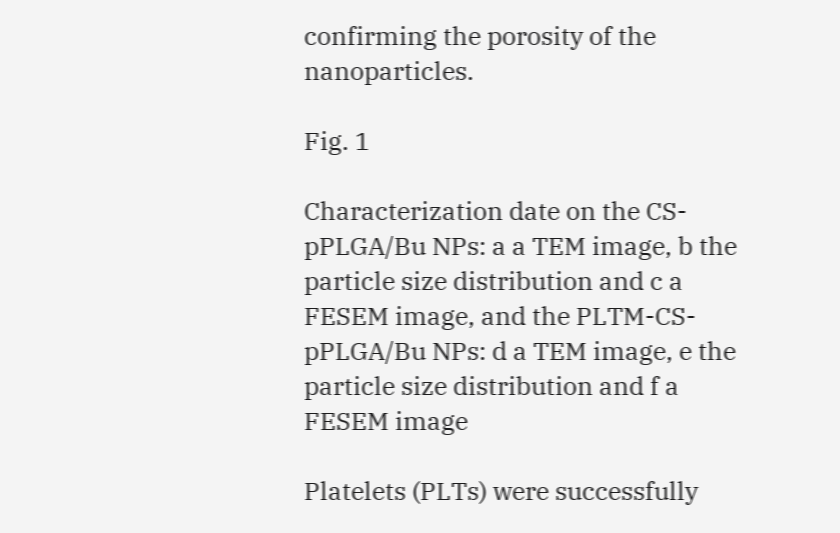confirming the porosity of the nanoparticles.

Fig. 1

Characterization date on the CS-pPLGA/Bu NPs: a a TEM image, b the particle size distribution and c a FESEM image, and the PLTM-CS-pPLGA/Bu NPs: d a TEM image, e the particle size distribution and f a FESEM image

Platelets (PLTs) were successfully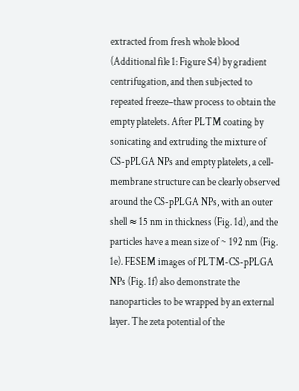extracted from fresh whole blood (Additional file 1: Figure S4) by gradient centrifugation, and then subjected to repeated freeze–thaw process to obtain the empty platelets. After PLTM coating by sonicating and extruding the mixture of CS-pPLGA NPs and empty platelets, a cell-membrane structure can be clearly observed around the CS-pPLGA NPs, with an outer shell ≈ 15 nm in thickness (Fig. 1d), and the particles have a mean size of ~ 192 nm (Fig. 1e). FESEM images of PLTM-CS-pPLGA NPs (Fig. 1f) also demonstrate the nanoparticles to be wrapped by an external layer. The zeta potential of the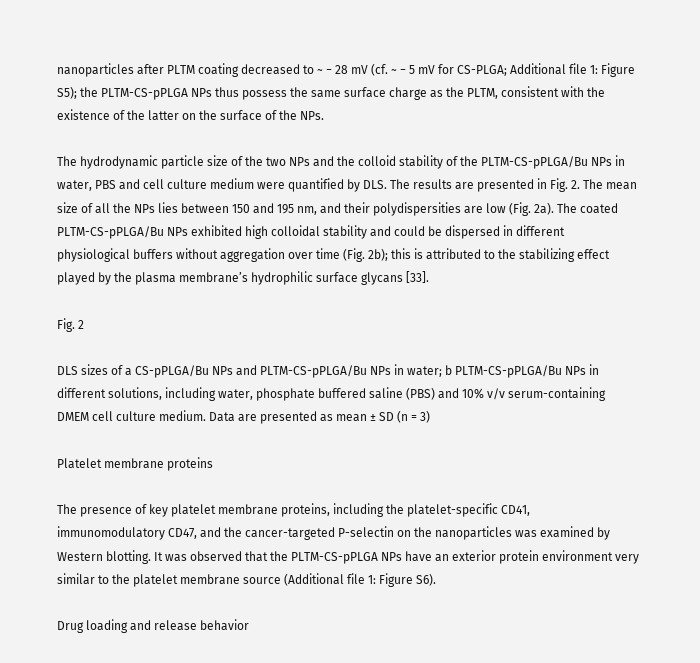nanoparticles after PLTM coating decreased to ~ − 28 mV (cf. ~ − 5 mV for CS-PLGA; Additional file 1: Figure S5); the PLTM-CS-pPLGA NPs thus possess the same surface charge as the PLTM, consistent with the existence of the latter on the surface of the NPs.

The hydrodynamic particle size of the two NPs and the colloid stability of the PLTM-CS-pPLGA/Bu NPs in water, PBS and cell culture medium were quantified by DLS. The results are presented in Fig. 2. The mean size of all the NPs lies between 150 and 195 nm, and their polydispersities are low (Fig. 2a). The coated PLTM-CS-pPLGA/Bu NPs exhibited high colloidal stability and could be dispersed in different physiological buffers without aggregation over time (Fig. 2b); this is attributed to the stabilizing effect played by the plasma membrane’s hydrophilic surface glycans [33].

Fig. 2

DLS sizes of a CS-pPLGA/Bu NPs and PLTM-CS-pPLGA/Bu NPs in water; b PLTM-CS-pPLGA/Bu NPs in different solutions, including water, phosphate buffered saline (PBS) and 10% v/v serum-containing DMEM cell culture medium. Data are presented as mean ± SD (n = 3)

Platelet membrane proteins

The presence of key platelet membrane proteins, including the platelet-specific CD41, immunomodulatory CD47, and the cancer-targeted P-selectin on the nanoparticles was examined by Western blotting. It was observed that the PLTM-CS-pPLGA NPs have an exterior protein environment very similar to the platelet membrane source (Additional file 1: Figure S6).

Drug loading and release behavior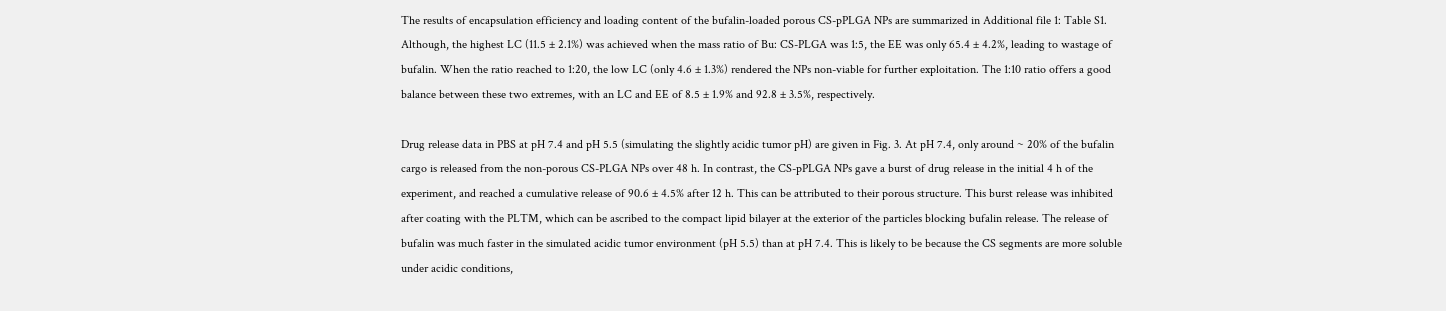The results of encapsulation efficiency and loading content of the bufalin-loaded porous CS-pPLGA NPs are summarized in Additional file 1: Table S1. Although, the highest LC (11.5 ± 2.1%) was achieved when the mass ratio of Bu: CS-PLGA was 1:5, the EE was only 65.4 ± 4.2%, leading to wastage of bufalin. When the ratio reached to 1:20, the low LC (only 4.6 ± 1.3%) rendered the NPs non-viable for further exploitation. The 1:10 ratio offers a good balance between these two extremes, with an LC and EE of 8.5 ± 1.9% and 92.8 ± 3.5%, respectively.

Drug release data in PBS at pH 7.4 and pH 5.5 (simulating the slightly acidic tumor pH) are given in Fig. 3. At pH 7.4, only around ~ 20% of the bufalin cargo is released from the non-porous CS-PLGA NPs over 48 h. In contrast, the CS-pPLGA NPs gave a burst of drug release in the initial 4 h of the experiment, and reached a cumulative release of 90.6 ± 4.5% after 12 h. This can be attributed to their porous structure. This burst release was inhibited after coating with the PLTM, which can be ascribed to the compact lipid bilayer at the exterior of the particles blocking bufalin release. The release of bufalin was much faster in the simulated acidic tumor environment (pH 5.5) than at pH 7.4. This is likely to be because the CS segments are more soluble under acidic conditions,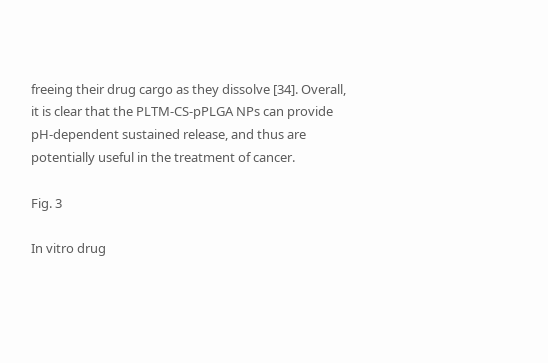freeing their drug cargo as they dissolve [34]. Overall, it is clear that the PLTM-CS-pPLGA NPs can provide pH-dependent sustained release, and thus are potentially useful in the treatment of cancer.

Fig. 3

In vitro drug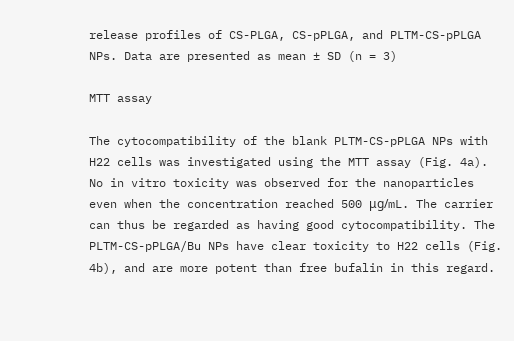release profiles of CS-PLGA, CS-pPLGA, and PLTM-CS-pPLGA NPs. Data are presented as mean ± SD (n = 3)

MTT assay

The cytocompatibility of the blank PLTM-CS-pPLGA NPs with H22 cells was investigated using the MTT assay (Fig. 4a). No in vitro toxicity was observed for the nanoparticles even when the concentration reached 500 μg/mL. The carrier can thus be regarded as having good cytocompatibility. The PLTM-CS-pPLGA/Bu NPs have clear toxicity to H22 cells (Fig. 4b), and are more potent than free bufalin in this regard.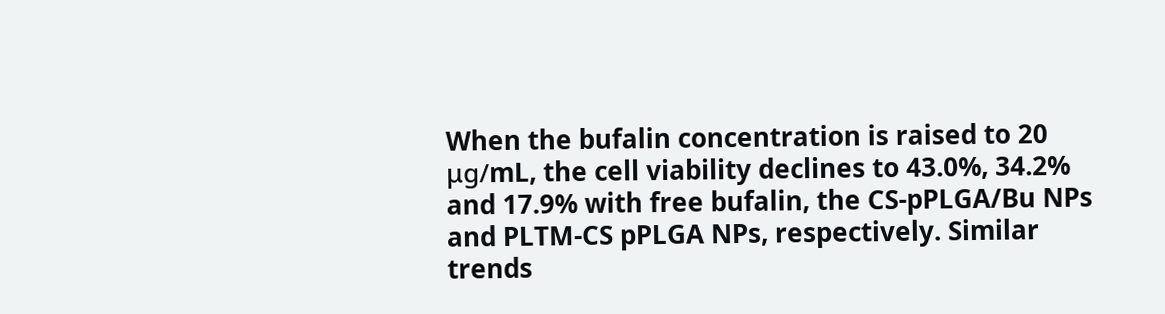When the bufalin concentration is raised to 20 μg/mL, the cell viability declines to 43.0%, 34.2% and 17.9% with free bufalin, the CS-pPLGA/Bu NPs and PLTM-CS pPLGA NPs, respectively. Similar trends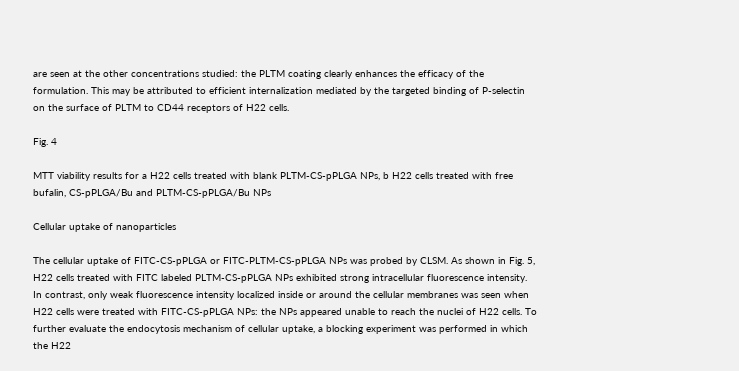are seen at the other concentrations studied: the PLTM coating clearly enhances the efficacy of the formulation. This may be attributed to efficient internalization mediated by the targeted binding of P-selectin on the surface of PLTM to CD44 receptors of H22 cells.

Fig. 4

MTT viability results for a H22 cells treated with blank PLTM-CS-pPLGA NPs, b H22 cells treated with free bufalin, CS-pPLGA/Bu and PLTM-CS-pPLGA/Bu NPs

Cellular uptake of nanoparticles

The cellular uptake of FITC-CS-pPLGA or FITC-PLTM-CS-pPLGA NPs was probed by CLSM. As shown in Fig. 5, H22 cells treated with FITC labeled PLTM-CS-pPLGA NPs exhibited strong intracellular fluorescence intensity. In contrast, only weak fluorescence intensity localized inside or around the cellular membranes was seen when H22 cells were treated with FITC-CS-pPLGA NPs: the NPs appeared unable to reach the nuclei of H22 cells. To further evaluate the endocytosis mechanism of cellular uptake, a blocking experiment was performed in which the H22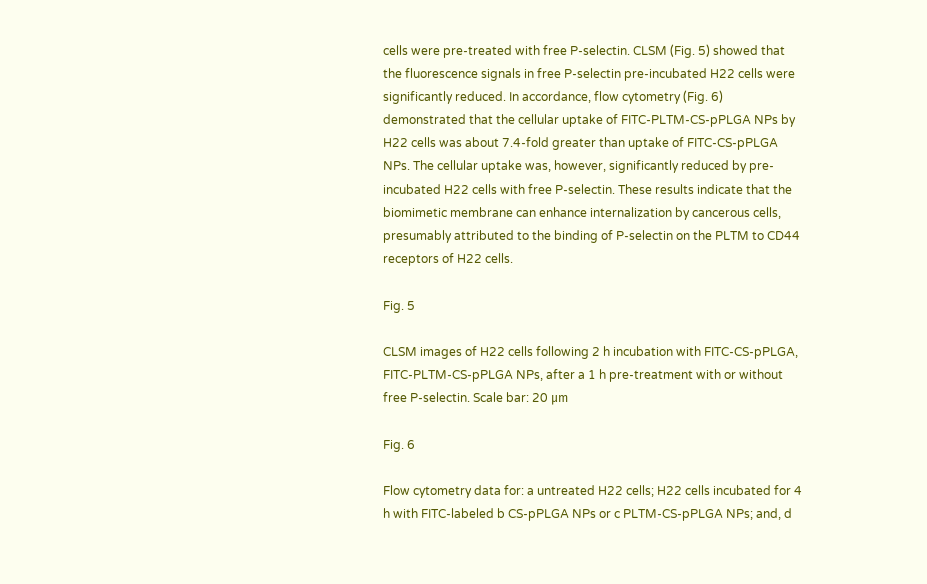cells were pre-treated with free P-selectin. CLSM (Fig. 5) showed that the fluorescence signals in free P-selectin pre-incubated H22 cells were significantly reduced. In accordance, flow cytometry (Fig. 6) demonstrated that the cellular uptake of FITC-PLTM-CS-pPLGA NPs by H22 cells was about 7.4-fold greater than uptake of FITC-CS-pPLGA NPs. The cellular uptake was, however, significantly reduced by pre-incubated H22 cells with free P-selectin. These results indicate that the biomimetic membrane can enhance internalization by cancerous cells, presumably attributed to the binding of P-selectin on the PLTM to CD44 receptors of H22 cells.

Fig. 5

CLSM images of H22 cells following 2 h incubation with FITC-CS-pPLGA, FITC-PLTM-CS-pPLGA NPs, after a 1 h pre-treatment with or without free P-selectin. Scale bar: 20 μm

Fig. 6

Flow cytometry data for: a untreated H22 cells; H22 cells incubated for 4 h with FITC-labeled b CS-pPLGA NPs or c PLTM-CS-pPLGA NPs; and, d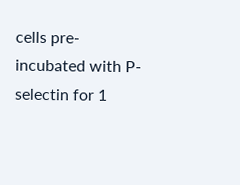cells pre-incubated with P-selectin for 1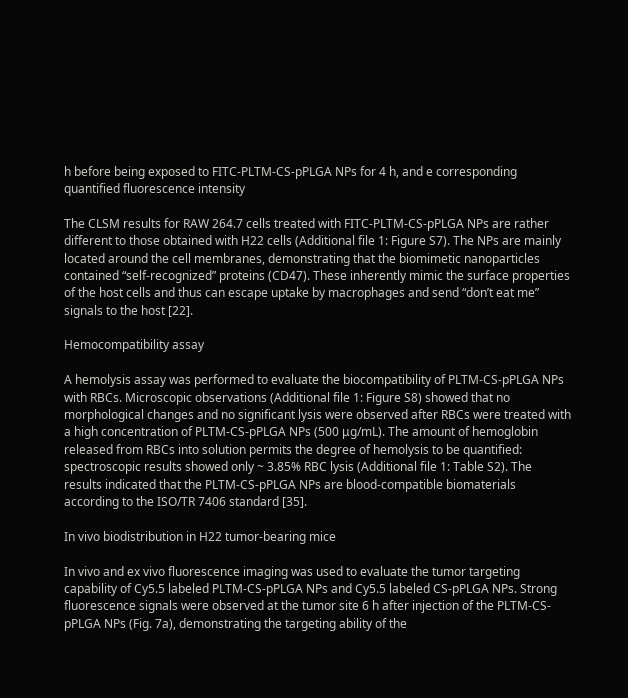h before being exposed to FITC-PLTM-CS-pPLGA NPs for 4 h, and e corresponding quantified fluorescence intensity

The CLSM results for RAW 264.7 cells treated with FITC-PLTM-CS-pPLGA NPs are rather different to those obtained with H22 cells (Additional file 1: Figure S7). The NPs are mainly located around the cell membranes, demonstrating that the biomimetic nanoparticles contained “self-recognized” proteins (CD47). These inherently mimic the surface properties of the host cells and thus can escape uptake by macrophages and send “don’t eat me” signals to the host [22].

Hemocompatibility assay

A hemolysis assay was performed to evaluate the biocompatibility of PLTM-CS-pPLGA NPs with RBCs. Microscopic observations (Additional file 1: Figure S8) showed that no morphological changes and no significant lysis were observed after RBCs were treated with a high concentration of PLTM-CS-pPLGA NPs (500 μg/mL). The amount of hemoglobin released from RBCs into solution permits the degree of hemolysis to be quantified: spectroscopic results showed only ~ 3.85% RBC lysis (Additional file 1: Table S2). The results indicated that the PLTM-CS-pPLGA NPs are blood-compatible biomaterials according to the ISO/TR 7406 standard [35].

In vivo biodistribution in H22 tumor-bearing mice

In vivo and ex vivo fluorescence imaging was used to evaluate the tumor targeting capability of Cy5.5 labeled PLTM-CS-pPLGA NPs and Cy5.5 labeled CS-pPLGA NPs. Strong fluorescence signals were observed at the tumor site 6 h after injection of the PLTM-CS-pPLGA NPs (Fig. 7a), demonstrating the targeting ability of the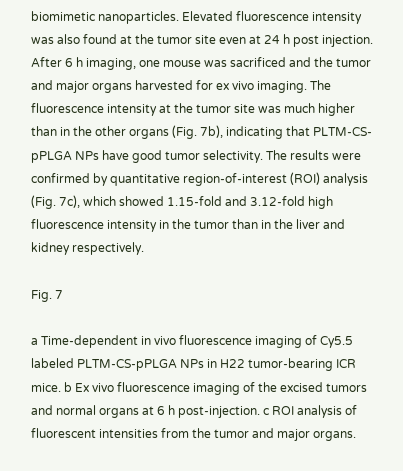biomimetic nanoparticles. Elevated fluorescence intensity was also found at the tumor site even at 24 h post injection. After 6 h imaging, one mouse was sacrificed and the tumor and major organs harvested for ex vivo imaging. The fluorescence intensity at the tumor site was much higher than in the other organs (Fig. 7b), indicating that PLTM-CS-pPLGA NPs have good tumor selectivity. The results were confirmed by quantitative region-of-interest (ROI) analysis (Fig. 7c), which showed 1.15-fold and 3.12-fold high fluorescence intensity in the tumor than in the liver and kidney respectively.

Fig. 7

a Time-dependent in vivo fluorescence imaging of Cy5.5 labeled PLTM-CS-pPLGA NPs in H22 tumor-bearing ICR mice. b Ex vivo fluorescence imaging of the excised tumors and normal organs at 6 h post-injection. c ROI analysis of fluorescent intensities from the tumor and major organs.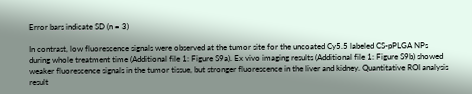Error bars indicate SD (n = 3)

In contrast, low fluorescence signals were observed at the tumor site for the uncoated Cy5.5 labeled CS-pPLGA NPs during whole treatment time (Additional file 1: Figure S9a). Ex vivo imaging results (Additional file 1: Figure S9b) showed weaker fluorescence signals in the tumor tissue, but stronger fluorescence in the liver and kidney. Quantitative ROI analysis result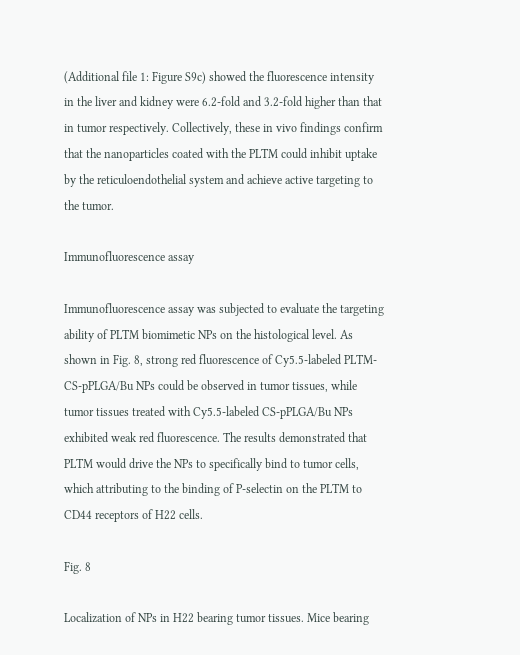(Additional file 1: Figure S9c) showed the fluorescence intensity in the liver and kidney were 6.2-fold and 3.2-fold higher than that in tumor respectively. Collectively, these in vivo findings confirm that the nanoparticles coated with the PLTM could inhibit uptake by the reticuloendothelial system and achieve active targeting to the tumor.

Immunofluorescence assay

Immunofluorescence assay was subjected to evaluate the targeting ability of PLTM biomimetic NPs on the histological level. As shown in Fig. 8, strong red fluorescence of Cy5.5-labeled PLTM-CS-pPLGA/Bu NPs could be observed in tumor tissues, while tumor tissues treated with Cy5.5-labeled CS-pPLGA/Bu NPs exhibited weak red fluorescence. The results demonstrated that PLTM would drive the NPs to specifically bind to tumor cells, which attributing to the binding of P-selectin on the PLTM to CD44 receptors of H22 cells.

Fig. 8

Localization of NPs in H22 bearing tumor tissues. Mice bearing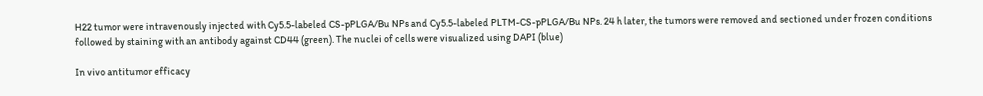H22 tumor were intravenously injected with Cy5.5-labeled CS-pPLGA/Bu NPs and Cy5.5-labeled PLTM-CS-pPLGA/Bu NPs. 24 h later, the tumors were removed and sectioned under frozen conditions followed by staining with an antibody against CD44 (green). The nuclei of cells were visualized using DAPI (blue)

In vivo antitumor efficacy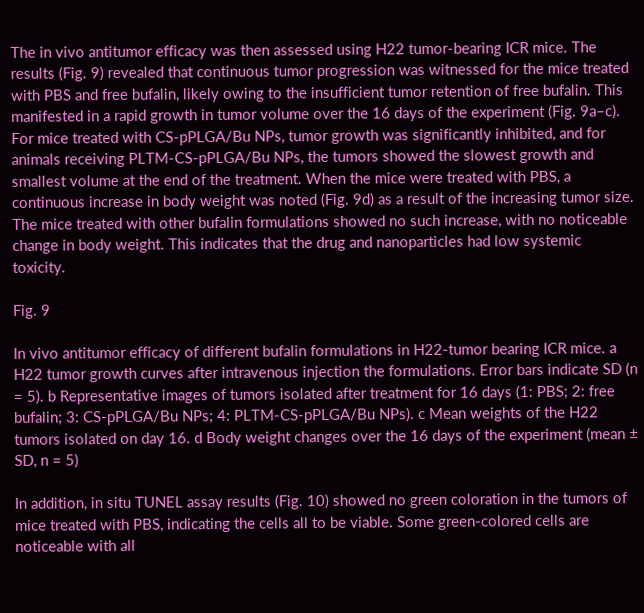The in vivo antitumor efficacy was then assessed using H22 tumor-bearing ICR mice. The results (Fig. 9) revealed that continuous tumor progression was witnessed for the mice treated with PBS and free bufalin, likely owing to the insufficient tumor retention of free bufalin. This manifested in a rapid growth in tumor volume over the 16 days of the experiment (Fig. 9a–c). For mice treated with CS-pPLGA/Bu NPs, tumor growth was significantly inhibited, and for animals receiving PLTM-CS-pPLGA/Bu NPs, the tumors showed the slowest growth and smallest volume at the end of the treatment. When the mice were treated with PBS, a continuous increase in body weight was noted (Fig. 9d) as a result of the increasing tumor size. The mice treated with other bufalin formulations showed no such increase, with no noticeable change in body weight. This indicates that the drug and nanoparticles had low systemic toxicity.

Fig. 9

In vivo antitumor efficacy of different bufalin formulations in H22-tumor bearing ICR mice. a H22 tumor growth curves after intravenous injection the formulations. Error bars indicate SD (n = 5). b Representative images of tumors isolated after treatment for 16 days (1: PBS; 2: free bufalin; 3: CS-pPLGA/Bu NPs; 4: PLTM-CS-pPLGA/Bu NPs). c Mean weights of the H22 tumors isolated on day 16. d Body weight changes over the 16 days of the experiment (mean ± SD, n = 5)

In addition, in situ TUNEL assay results (Fig. 10) showed no green coloration in the tumors of mice treated with PBS, indicating the cells all to be viable. Some green-colored cells are noticeable with all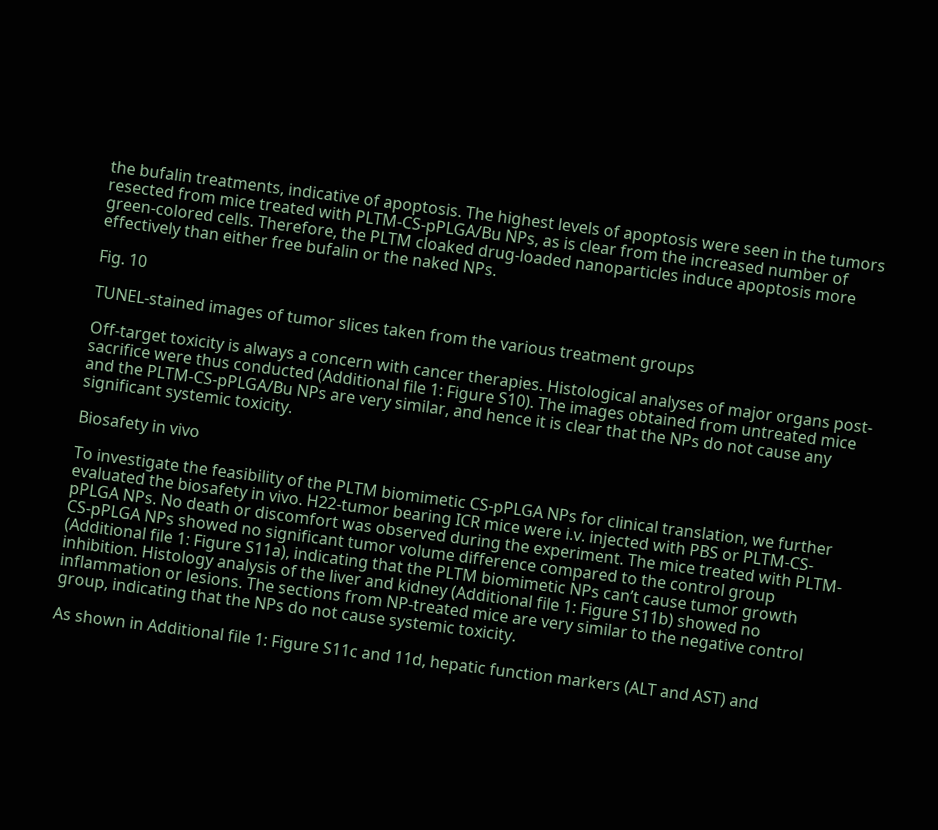the bufalin treatments, indicative of apoptosis. The highest levels of apoptosis were seen in the tumors resected from mice treated with PLTM-CS-pPLGA/Bu NPs, as is clear from the increased number of green-colored cells. Therefore, the PLTM cloaked drug-loaded nanoparticles induce apoptosis more effectively than either free bufalin or the naked NPs.

Fig. 10

TUNEL-stained images of tumor slices taken from the various treatment groups

Off-target toxicity is always a concern with cancer therapies. Histological analyses of major organs post-sacrifice were thus conducted (Additional file 1: Figure S10). The images obtained from untreated mice and the PLTM-CS-pPLGA/Bu NPs are very similar, and hence it is clear that the NPs do not cause any significant systemic toxicity.

Biosafety in vivo

To investigate the feasibility of the PLTM biomimetic CS-pPLGA NPs for clinical translation, we further evaluated the biosafety in vivo. H22-tumor bearing ICR mice were i.v. injected with PBS or PLTM-CS-pPLGA NPs. No death or discomfort was observed during the experiment. The mice treated with PLTM-CS-pPLGA NPs showed no significant tumor volume difference compared to the control group (Additional file 1: Figure S11a), indicating that the PLTM biomimetic NPs can’t cause tumor growth inhibition. Histology analysis of the liver and kidney (Additional file 1: Figure S11b) showed no inflammation or lesions. The sections from NP-treated mice are very similar to the negative control group, indicating that the NPs do not cause systemic toxicity.

As shown in Additional file 1: Figure S11c and 11d, hepatic function markers (ALT and AST) and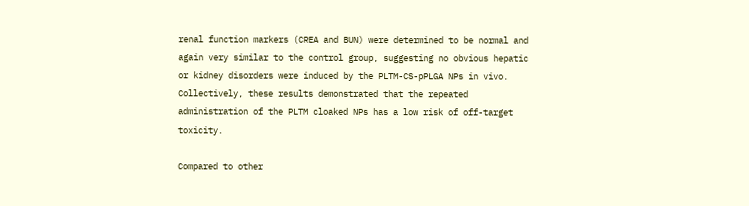renal function markers (CREA and BUN) were determined to be normal and again very similar to the control group, suggesting no obvious hepatic or kidney disorders were induced by the PLTM-CS-pPLGA NPs in vivo. Collectively, these results demonstrated that the repeated administration of the PLTM cloaked NPs has a low risk of off-target toxicity.

Compared to other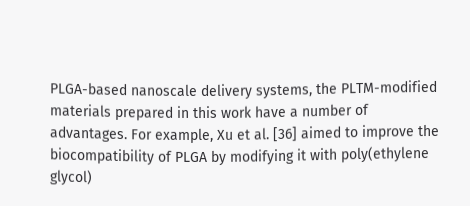PLGA-based nanoscale delivery systems, the PLTM-modified materials prepared in this work have a number of advantages. For example, Xu et al. [36] aimed to improve the biocompatibility of PLGA by modifying it with poly(ethylene glycol)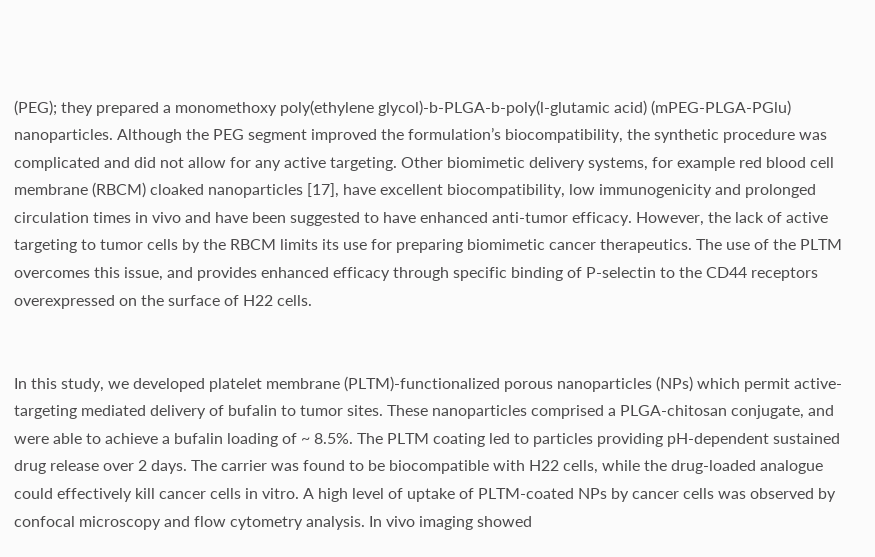(PEG); they prepared a monomethoxy poly(ethylene glycol)-b-PLGA-b-poly(l-glutamic acid) (mPEG-PLGA-PGlu) nanoparticles. Although the PEG segment improved the formulation’s biocompatibility, the synthetic procedure was complicated and did not allow for any active targeting. Other biomimetic delivery systems, for example red blood cell membrane (RBCM) cloaked nanoparticles [17], have excellent biocompatibility, low immunogenicity and prolonged circulation times in vivo and have been suggested to have enhanced anti-tumor efficacy. However, the lack of active targeting to tumor cells by the RBCM limits its use for preparing biomimetic cancer therapeutics. The use of the PLTM overcomes this issue, and provides enhanced efficacy through specific binding of P-selectin to the CD44 receptors overexpressed on the surface of H22 cells.


In this study, we developed platelet membrane (PLTM)-functionalized porous nanoparticles (NPs) which permit active-targeting mediated delivery of bufalin to tumor sites. These nanoparticles comprised a PLGA-chitosan conjugate, and were able to achieve a bufalin loading of ~ 8.5%. The PLTM coating led to particles providing pH-dependent sustained drug release over 2 days. The carrier was found to be biocompatible with H22 cells, while the drug-loaded analogue could effectively kill cancer cells in vitro. A high level of uptake of PLTM-coated NPs by cancer cells was observed by confocal microscopy and flow cytometry analysis. In vivo imaging showed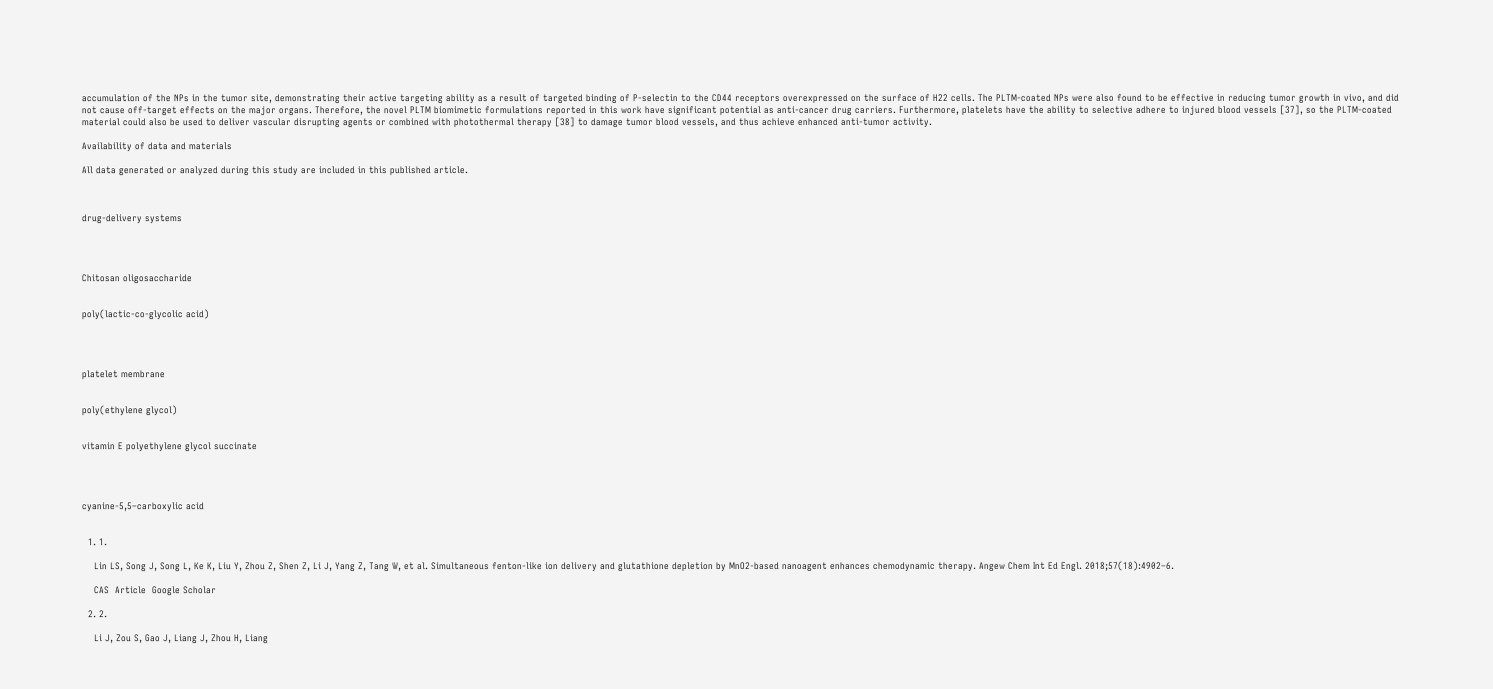accumulation of the NPs in the tumor site, demonstrating their active targeting ability as a result of targeted binding of P-selectin to the CD44 receptors overexpressed on the surface of H22 cells. The PLTM-coated NPs were also found to be effective in reducing tumor growth in vivo, and did not cause off-target effects on the major organs. Therefore, the novel PLTM biomimetic formulations reported in this work have significant potential as anti-cancer drug carriers. Furthermore, platelets have the ability to selective adhere to injured blood vessels [37], so the PLTM-coated material could also be used to deliver vascular disrupting agents or combined with photothermal therapy [38] to damage tumor blood vessels, and thus achieve enhanced anti-tumor activity.

Availability of data and materials

All data generated or analyzed during this study are included in this published article.



drug-delivery systems




Chitosan oligosaccharide


poly(lactic-co-glycolic acid)




platelet membrane


poly(ethylene glycol)


vitamin E polyethylene glycol succinate




cyanine-5,5–carboxylic acid


  1. 1.

    Lin LS, Song J, Song L, Ke K, Liu Y, Zhou Z, Shen Z, Li J, Yang Z, Tang W, et al. Simultaneous fenton-like ion delivery and glutathione depletion by MnO2-based nanoagent enhances chemodynamic therapy. Angew Chem Int Ed Engl. 2018;57(18):4902–6.

    CAS  Article  Google Scholar

  2. 2.

    Li J, Zou S, Gao J, Liang J, Zhou H, Liang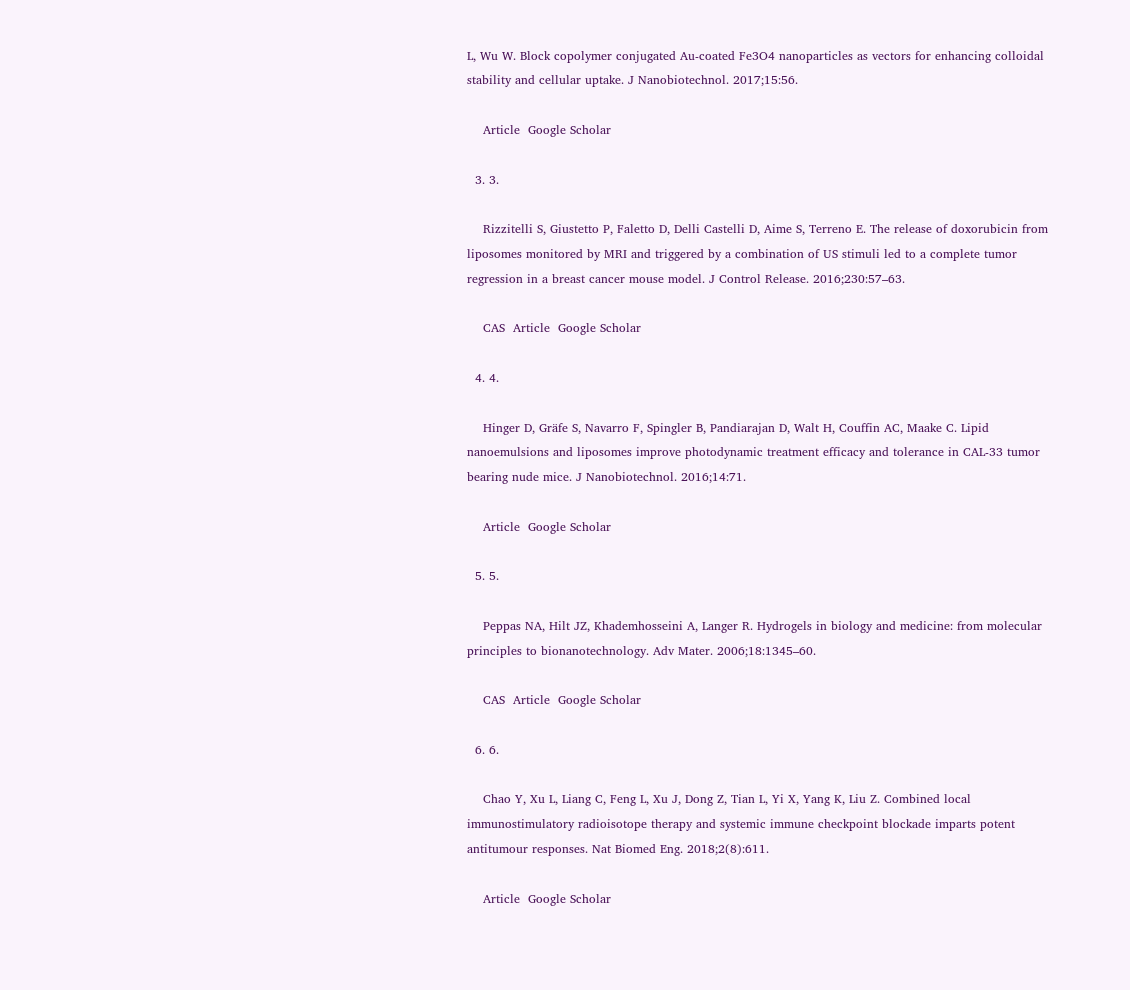L, Wu W. Block copolymer conjugated Au-coated Fe3O4 nanoparticles as vectors for enhancing colloidal stability and cellular uptake. J Nanobiotechnol. 2017;15:56.

    Article  Google Scholar

  3. 3.

    Rizzitelli S, Giustetto P, Faletto D, Delli Castelli D, Aime S, Terreno E. The release of doxorubicin from liposomes monitored by MRI and triggered by a combination of US stimuli led to a complete tumor regression in a breast cancer mouse model. J Control Release. 2016;230:57–63.

    CAS  Article  Google Scholar

  4. 4.

    Hinger D, Gräfe S, Navarro F, Spingler B, Pandiarajan D, Walt H, Couffin AC, Maake C. Lipid nanoemulsions and liposomes improve photodynamic treatment efficacy and tolerance in CAL-33 tumor bearing nude mice. J Nanobiotechnol. 2016;14:71.

    Article  Google Scholar

  5. 5.

    Peppas NA, Hilt JZ, Khademhosseini A, Langer R. Hydrogels in biology and medicine: from molecular principles to bionanotechnology. Adv Mater. 2006;18:1345–60.

    CAS  Article  Google Scholar

  6. 6.

    Chao Y, Xu L, Liang C, Feng L, Xu J, Dong Z, Tian L, Yi X, Yang K, Liu Z. Combined local immunostimulatory radioisotope therapy and systemic immune checkpoint blockade imparts potent antitumour responses. Nat Biomed Eng. 2018;2(8):611.

    Article  Google Scholar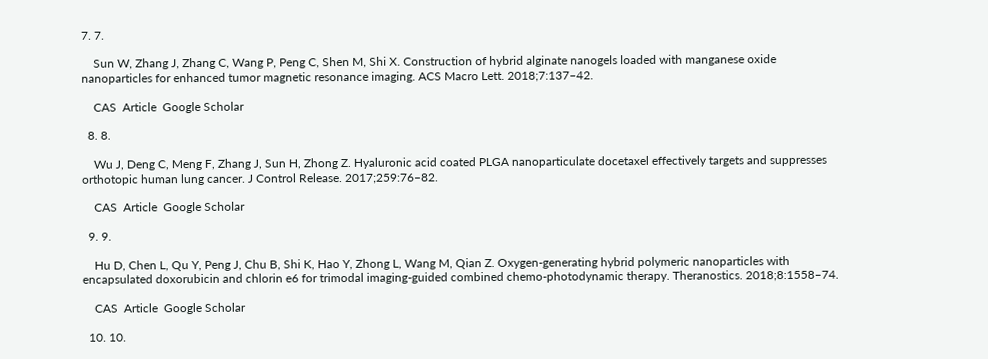7. 7.

    Sun W, Zhang J, Zhang C, Wang P, Peng C, Shen M, Shi X. Construction of hybrid alginate nanogels loaded with manganese oxide nanoparticles for enhanced tumor magnetic resonance imaging. ACS Macro Lett. 2018;7:137–42.

    CAS  Article  Google Scholar

  8. 8.

    Wu J, Deng C, Meng F, Zhang J, Sun H, Zhong Z. Hyaluronic acid coated PLGA nanoparticulate docetaxel effectively targets and suppresses orthotopic human lung cancer. J Control Release. 2017;259:76–82.

    CAS  Article  Google Scholar

  9. 9.

    Hu D, Chen L, Qu Y, Peng J, Chu B, Shi K, Hao Y, Zhong L, Wang M, Qian Z. Oxygen-generating hybrid polymeric nanoparticles with encapsulated doxorubicin and chlorin e6 for trimodal imaging-guided combined chemo-photodynamic therapy. Theranostics. 2018;8:1558–74.

    CAS  Article  Google Scholar

  10. 10.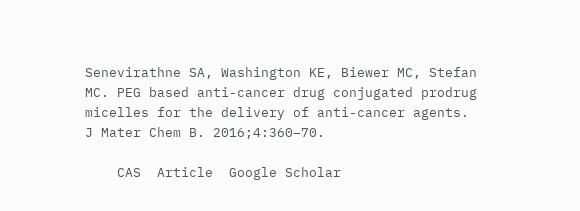Senevirathne SA, Washington KE, Biewer MC, Stefan MC. PEG based anti-cancer drug conjugated prodrug micelles for the delivery of anti-cancer agents. J Mater Chem B. 2016;4:360–70.

    CAS  Article  Google Scholar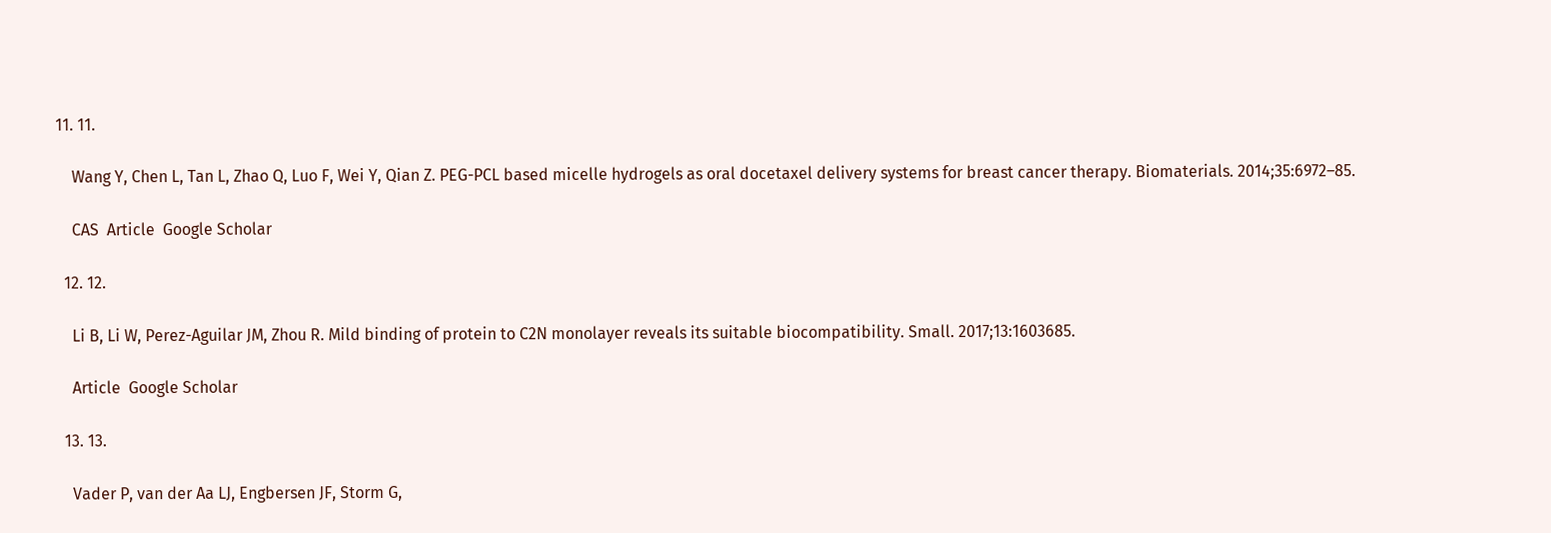11. 11.

    Wang Y, Chen L, Tan L, Zhao Q, Luo F, Wei Y, Qian Z. PEG-PCL based micelle hydrogels as oral docetaxel delivery systems for breast cancer therapy. Biomaterials. 2014;35:6972–85.

    CAS  Article  Google Scholar

  12. 12.

    Li B, Li W, Perez-Aguilar JM, Zhou R. Mild binding of protein to C2N monolayer reveals its suitable biocompatibility. Small. 2017;13:1603685.

    Article  Google Scholar

  13. 13.

    Vader P, van der Aa LJ, Engbersen JF, Storm G,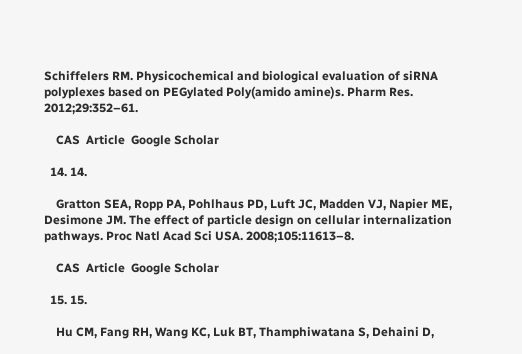Schiffelers RM. Physicochemical and biological evaluation of siRNA polyplexes based on PEGylated Poly(amido amine)s. Pharm Res. 2012;29:352–61.

    CAS  Article  Google Scholar

  14. 14.

    Gratton SEA, Ropp PA, Pohlhaus PD, Luft JC, Madden VJ, Napier ME, Desimone JM. The effect of particle design on cellular internalization pathways. Proc Natl Acad Sci USA. 2008;105:11613–8.

    CAS  Article  Google Scholar

  15. 15.

    Hu CM, Fang RH, Wang KC, Luk BT, Thamphiwatana S, Dehaini D,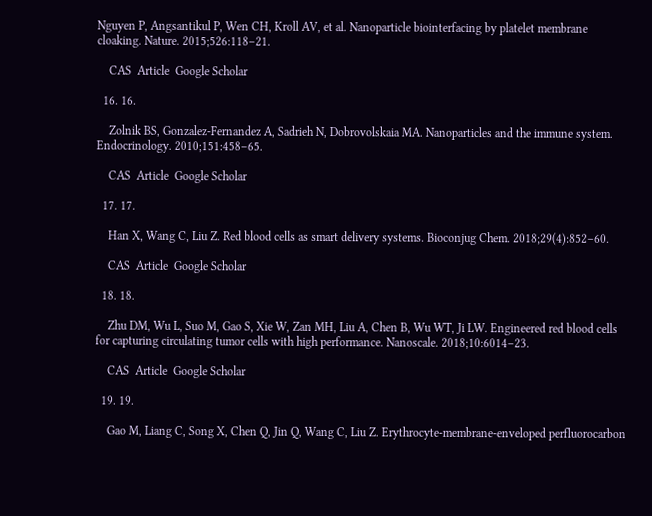Nguyen P, Angsantikul P, Wen CH, Kroll AV, et al. Nanoparticle biointerfacing by platelet membrane cloaking. Nature. 2015;526:118–21.

    CAS  Article  Google Scholar

  16. 16.

    Zolnik BS, Gonzalez-Fernandez A, Sadrieh N, Dobrovolskaia MA. Nanoparticles and the immune system. Endocrinology. 2010;151:458–65.

    CAS  Article  Google Scholar

  17. 17.

    Han X, Wang C, Liu Z. Red blood cells as smart delivery systems. Bioconjug Chem. 2018;29(4):852–60.

    CAS  Article  Google Scholar

  18. 18.

    Zhu DM, Wu L, Suo M, Gao S, Xie W, Zan MH, Liu A, Chen B, Wu WT, Ji LW. Engineered red blood cells for capturing circulating tumor cells with high performance. Nanoscale. 2018;10:6014–23.

    CAS  Article  Google Scholar

  19. 19.

    Gao M, Liang C, Song X, Chen Q, Jin Q, Wang C, Liu Z. Erythrocyte-membrane-enveloped perfluorocarbon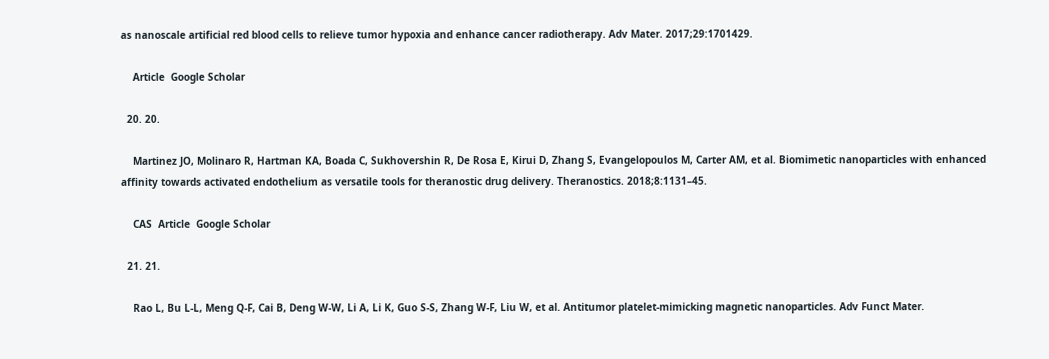as nanoscale artificial red blood cells to relieve tumor hypoxia and enhance cancer radiotherapy. Adv Mater. 2017;29:1701429.

    Article  Google Scholar

  20. 20.

    Martinez JO, Molinaro R, Hartman KA, Boada C, Sukhovershin R, De Rosa E, Kirui D, Zhang S, Evangelopoulos M, Carter AM, et al. Biomimetic nanoparticles with enhanced affinity towards activated endothelium as versatile tools for theranostic drug delivery. Theranostics. 2018;8:1131–45.

    CAS  Article  Google Scholar

  21. 21.

    Rao L, Bu L-L, Meng Q-F, Cai B, Deng W-W, Li A, Li K, Guo S-S, Zhang W-F, Liu W, et al. Antitumor platelet-mimicking magnetic nanoparticles. Adv Funct Mater.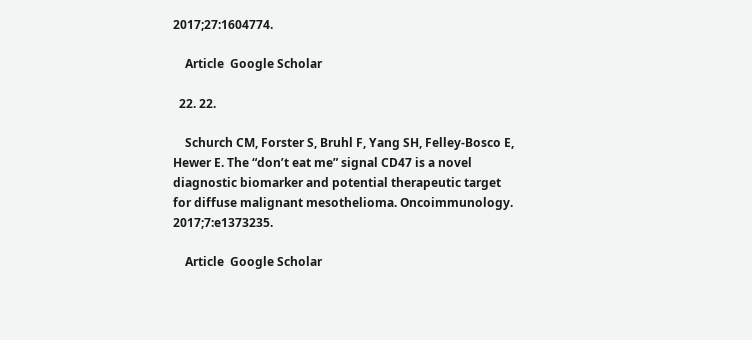2017;27:1604774.

    Article  Google Scholar

  22. 22.

    Schurch CM, Forster S, Bruhl F, Yang SH, Felley-Bosco E, Hewer E. The “don’t eat me” signal CD47 is a novel diagnostic biomarker and potential therapeutic target for diffuse malignant mesothelioma. Oncoimmunology. 2017;7:e1373235.

    Article  Google Scholar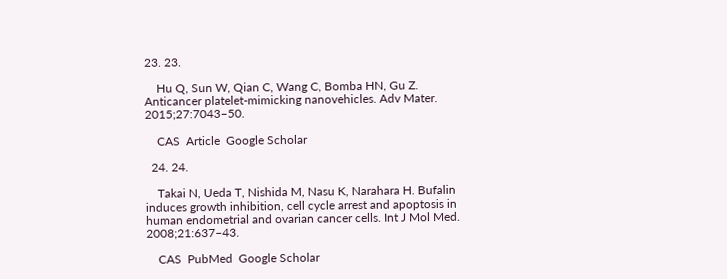23. 23.

    Hu Q, Sun W, Qian C, Wang C, Bomba HN, Gu Z. Anticancer platelet-mimicking nanovehicles. Adv Mater. 2015;27:7043–50.

    CAS  Article  Google Scholar

  24. 24.

    Takai N, Ueda T, Nishida M, Nasu K, Narahara H. Bufalin induces growth inhibition, cell cycle arrest and apoptosis in human endometrial and ovarian cancer cells. Int J Mol Med. 2008;21:637–43.

    CAS  PubMed  Google Scholar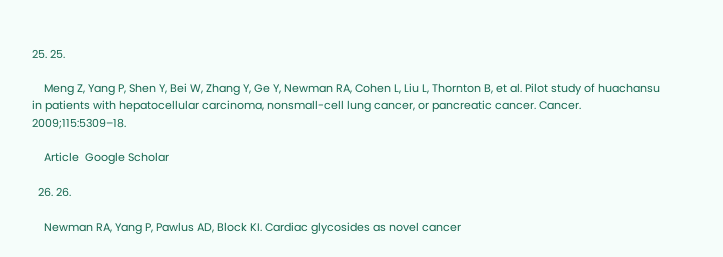25. 25.

    Meng Z, Yang P, Shen Y, Bei W, Zhang Y, Ge Y, Newman RA, Cohen L, Liu L, Thornton B, et al. Pilot study of huachansu in patients with hepatocellular carcinoma, nonsmall-cell lung cancer, or pancreatic cancer. Cancer. 2009;115:5309–18.

    Article  Google Scholar

  26. 26.

    Newman RA, Yang P, Pawlus AD, Block KI. Cardiac glycosides as novel cancer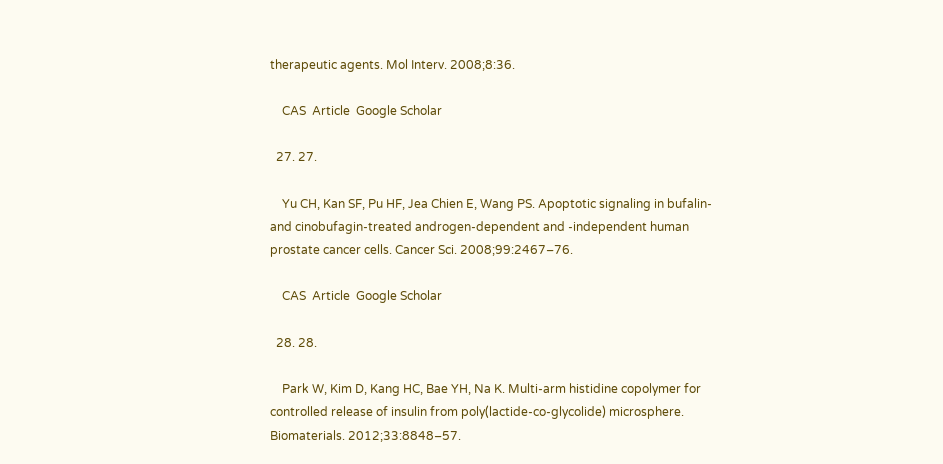therapeutic agents. Mol Interv. 2008;8:36.

    CAS  Article  Google Scholar

  27. 27.

    Yu CH, Kan SF, Pu HF, Jea Chien E, Wang PS. Apoptotic signaling in bufalin- and cinobufagin-treated androgen-dependent and -independent human prostate cancer cells. Cancer Sci. 2008;99:2467–76.

    CAS  Article  Google Scholar

  28. 28.

    Park W, Kim D, Kang HC, Bae YH, Na K. Multi-arm histidine copolymer for controlled release of insulin from poly(lactide-co-glycolide) microsphere. Biomaterials. 2012;33:8848–57.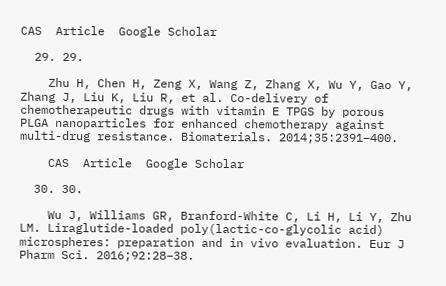CAS  Article  Google Scholar

  29. 29.

    Zhu H, Chen H, Zeng X, Wang Z, Zhang X, Wu Y, Gao Y, Zhang J, Liu K, Liu R, et al. Co-delivery of chemotherapeutic drugs with vitamin E TPGS by porous PLGA nanoparticles for enhanced chemotherapy against multi-drug resistance. Biomaterials. 2014;35:2391–400.

    CAS  Article  Google Scholar

  30. 30.

    Wu J, Williams GR, Branford-White C, Li H, Li Y, Zhu LM. Liraglutide-loaded poly(lactic-co-glycolic acid) microspheres: preparation and in vivo evaluation. Eur J Pharm Sci. 2016;92:28–38.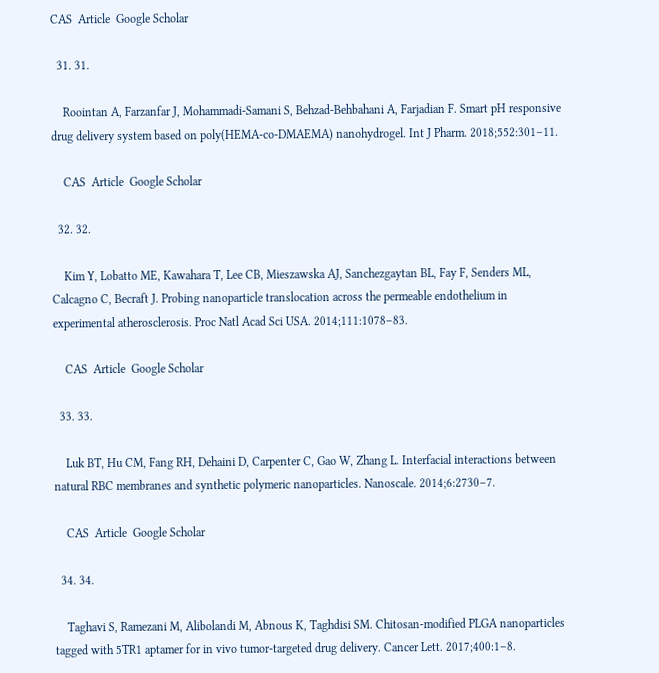CAS  Article  Google Scholar

  31. 31.

    Roointan A, Farzanfar J, Mohammadi-Samani S, Behzad-Behbahani A, Farjadian F. Smart pH responsive drug delivery system based on poly(HEMA-co-DMAEMA) nanohydrogel. Int J Pharm. 2018;552:301–11.

    CAS  Article  Google Scholar

  32. 32.

    Kim Y, Lobatto ME, Kawahara T, Lee CB, Mieszawska AJ, Sanchezgaytan BL, Fay F, Senders ML, Calcagno C, Becraft J. Probing nanoparticle translocation across the permeable endothelium in experimental atherosclerosis. Proc Natl Acad Sci USA. 2014;111:1078–83.

    CAS  Article  Google Scholar

  33. 33.

    Luk BT, Hu CM, Fang RH, Dehaini D, Carpenter C, Gao W, Zhang L. Interfacial interactions between natural RBC membranes and synthetic polymeric nanoparticles. Nanoscale. 2014;6:2730–7.

    CAS  Article  Google Scholar

  34. 34.

    Taghavi S, Ramezani M, Alibolandi M, Abnous K, Taghdisi SM. Chitosan-modified PLGA nanoparticles tagged with 5TR1 aptamer for in vivo tumor-targeted drug delivery. Cancer Lett. 2017;400:1–8.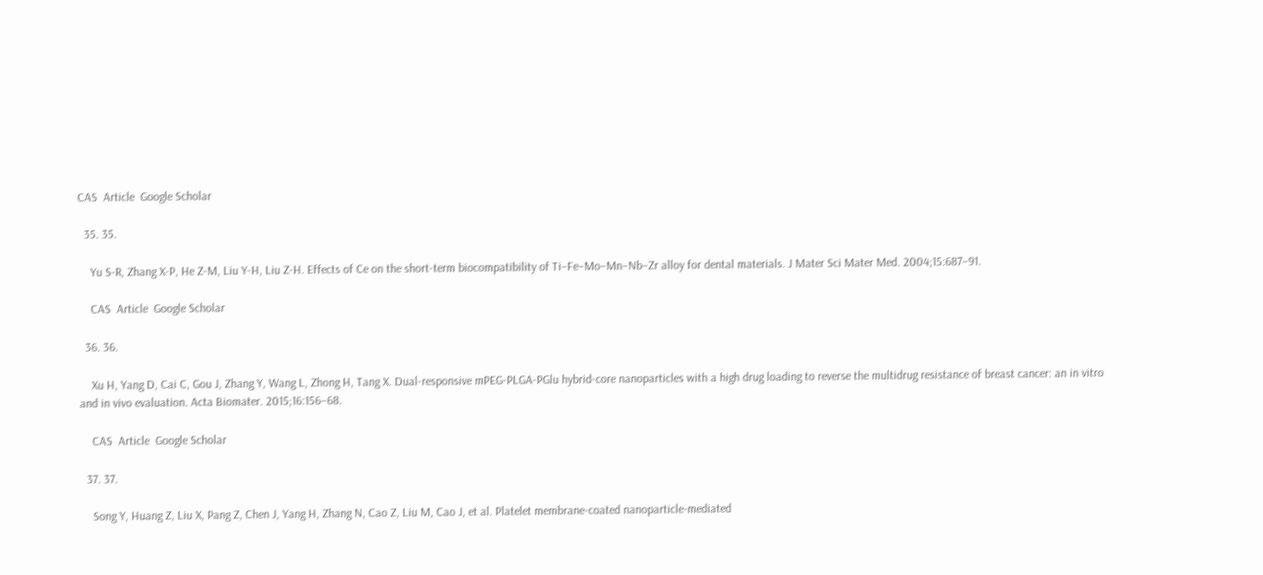CAS  Article  Google Scholar

  35. 35.

    Yu S-R, Zhang X-P, He Z-M, Liu Y-H, Liu Z-H. Effects of Ce on the short-term biocompatibility of Ti–Fe–Mo–Mn–Nb–Zr alloy for dental materials. J Mater Sci Mater Med. 2004;15:687–91.

    CAS  Article  Google Scholar

  36. 36.

    Xu H, Yang D, Cai C, Gou J, Zhang Y, Wang L, Zhong H, Tang X. Dual-responsive mPEG-PLGA-PGlu hybrid-core nanoparticles with a high drug loading to reverse the multidrug resistance of breast cancer: an in vitro and in vivo evaluation. Acta Biomater. 2015;16:156–68.

    CAS  Article  Google Scholar

  37. 37.

    Song Y, Huang Z, Liu X, Pang Z, Chen J, Yang H, Zhang N, Cao Z, Liu M, Cao J, et al. Platelet membrane-coated nanoparticle-mediated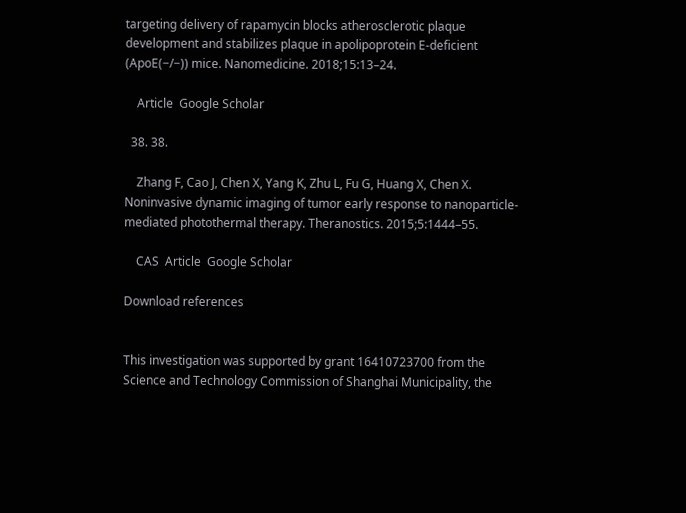targeting delivery of rapamycin blocks atherosclerotic plaque development and stabilizes plaque in apolipoprotein E-deficient (ApoE(−/−)) mice. Nanomedicine. 2018;15:13–24.

    Article  Google Scholar

  38. 38.

    Zhang F, Cao J, Chen X, Yang K, Zhu L, Fu G, Huang X, Chen X. Noninvasive dynamic imaging of tumor early response to nanoparticle-mediated photothermal therapy. Theranostics. 2015;5:1444–55.

    CAS  Article  Google Scholar

Download references


This investigation was supported by grant 16410723700 from the Science and Technology Commission of Shanghai Municipality, the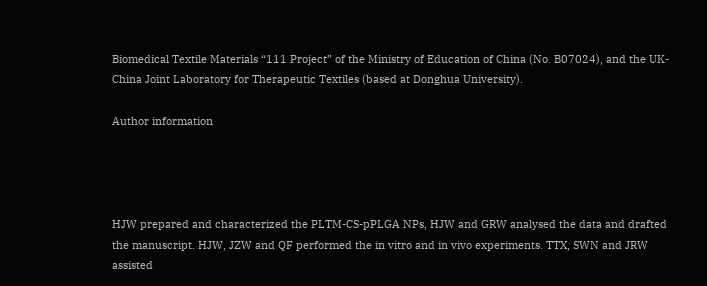Biomedical Textile Materials “111 Project” of the Ministry of Education of China (No. B07024), and the UK-China Joint Laboratory for Therapeutic Textiles (based at Donghua University).

Author information




HJW prepared and characterized the PLTM-CS-pPLGA NPs, HJW and GRW analysed the data and drafted the manuscript. HJW, JZW and QF performed the in vitro and in vivo experiments. TTX, SWN and JRW assisted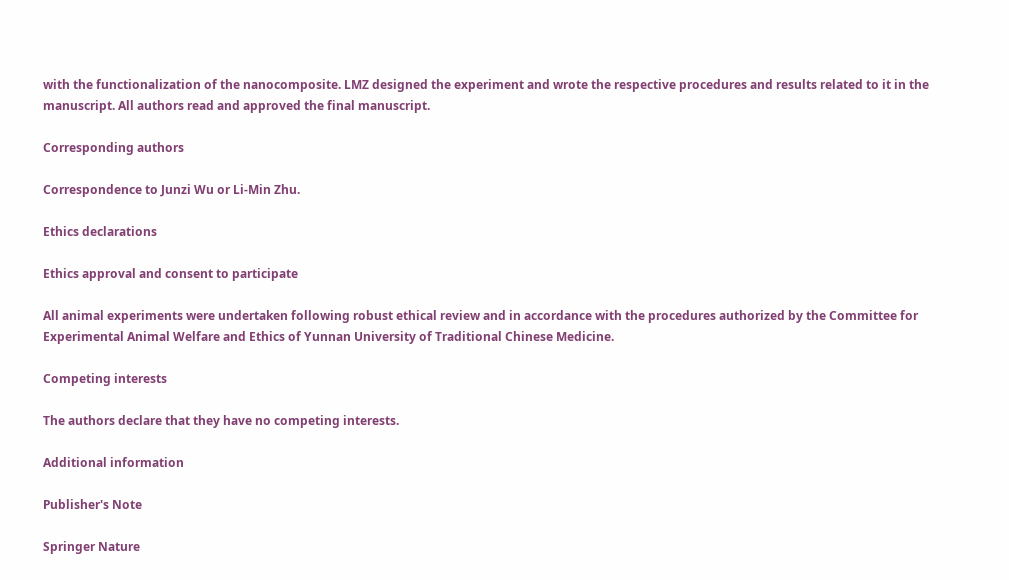with the functionalization of the nanocomposite. LMZ designed the experiment and wrote the respective procedures and results related to it in the manuscript. All authors read and approved the final manuscript.

Corresponding authors

Correspondence to Junzi Wu or Li-Min Zhu.

Ethics declarations

Ethics approval and consent to participate

All animal experiments were undertaken following robust ethical review and in accordance with the procedures authorized by the Committee for Experimental Animal Welfare and Ethics of Yunnan University of Traditional Chinese Medicine.

Competing interests

The authors declare that they have no competing interests.

Additional information

Publisher's Note

Springer Nature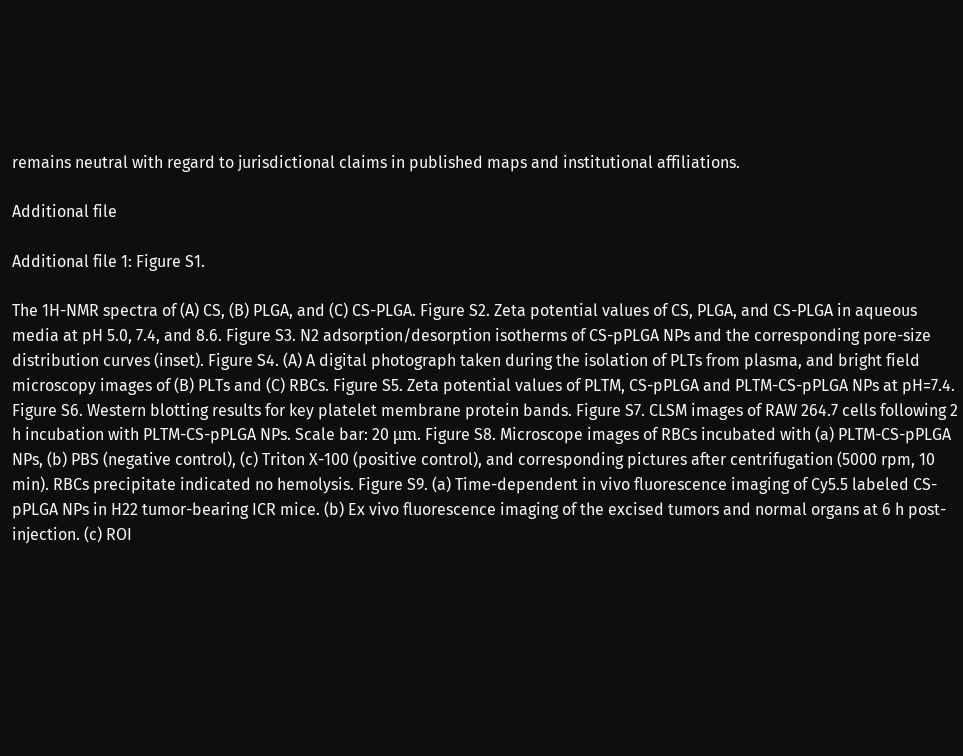remains neutral with regard to jurisdictional claims in published maps and institutional affiliations.

Additional file

Additional file 1: Figure S1.

The 1H-NMR spectra of (A) CS, (B) PLGA, and (C) CS-PLGA. Figure S2. Zeta potential values of CS, PLGA, and CS-PLGA in aqueous media at pH 5.0, 7.4, and 8.6. Figure S3. N2 adsorption/desorption isotherms of CS-pPLGA NPs and the corresponding pore-size distribution curves (inset). Figure S4. (A) A digital photograph taken during the isolation of PLTs from plasma, and bright field microscopy images of (B) PLTs and (C) RBCs. Figure S5. Zeta potential values of PLTM, CS-pPLGA and PLTM-CS-pPLGA NPs at pH=7.4. Figure S6. Western blotting results for key platelet membrane protein bands. Figure S7. CLSM images of RAW 264.7 cells following 2 h incubation with PLTM-CS-pPLGA NPs. Scale bar: 20 μm. Figure S8. Microscope images of RBCs incubated with (a) PLTM-CS-pPLGA NPs, (b) PBS (negative control), (c) Triton X-100 (positive control), and corresponding pictures after centrifugation (5000 rpm, 10 min). RBCs precipitate indicated no hemolysis. Figure S9. (a) Time-dependent in vivo fluorescence imaging of Cy5.5 labeled CS-pPLGA NPs in H22 tumor-bearing ICR mice. (b) Ex vivo fluorescence imaging of the excised tumors and normal organs at 6 h post-injection. (c) ROI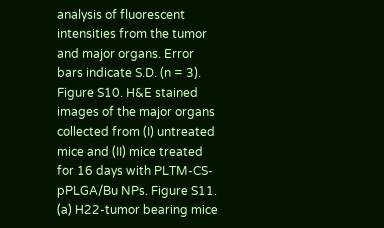analysis of fluorescent intensities from the tumor and major organs. Error bars indicate S.D. (n = 3). Figure S10. H&E stained images of the major organs collected from (I) untreated mice and (II) mice treated for 16 days with PLTM-CS-pPLGA/Bu NPs. Figure S11. (a) H22-tumor bearing mice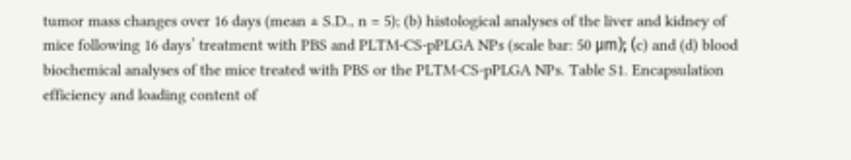tumor mass changes over 16 days (mean ± S.D., n = 5); (b) histological analyses of the liver and kidney of mice following 16 days’ treatment with PBS and PLTM-CS-pPLGA NPs (scale bar: 50 μm); (c) and (d) blood biochemical analyses of the mice treated with PBS or the PLTM-CS-pPLGA NPs. Table S1. Encapsulation efficiency and loading content of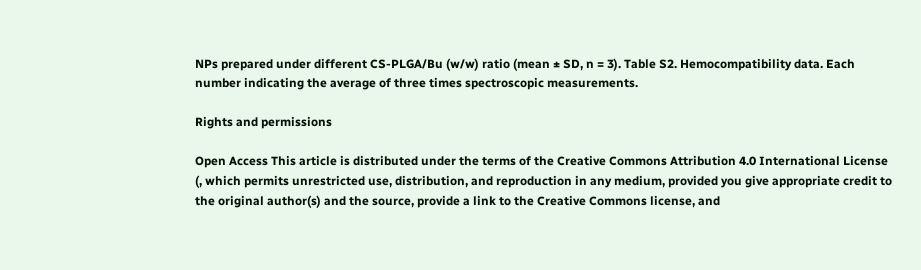NPs prepared under different CS-PLGA/Bu (w/w) ratio (mean ± SD, n = 3). Table S2. Hemocompatibility data. Each number indicating the average of three times spectroscopic measurements.

Rights and permissions

Open Access This article is distributed under the terms of the Creative Commons Attribution 4.0 International License (, which permits unrestricted use, distribution, and reproduction in any medium, provided you give appropriate credit to the original author(s) and the source, provide a link to the Creative Commons license, and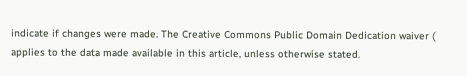indicate if changes were made. The Creative Commons Public Domain Dedication waiver ( applies to the data made available in this article, unless otherwise stated.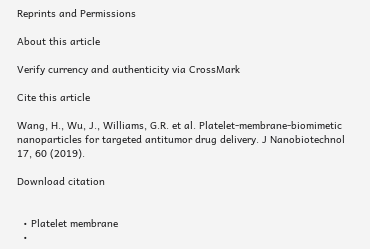Reprints and Permissions

About this article

Verify currency and authenticity via CrossMark

Cite this article

Wang, H., Wu, J., Williams, G.R. et al. Platelet-membrane-biomimetic nanoparticles for targeted antitumor drug delivery. J Nanobiotechnol 17, 60 (2019).

Download citation


  • Platelet membrane
  •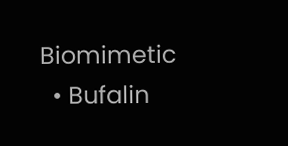Biomimetic
  • Bufalin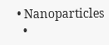• Nanoparticles
  •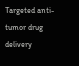Targeted anti-tumor drug delivery